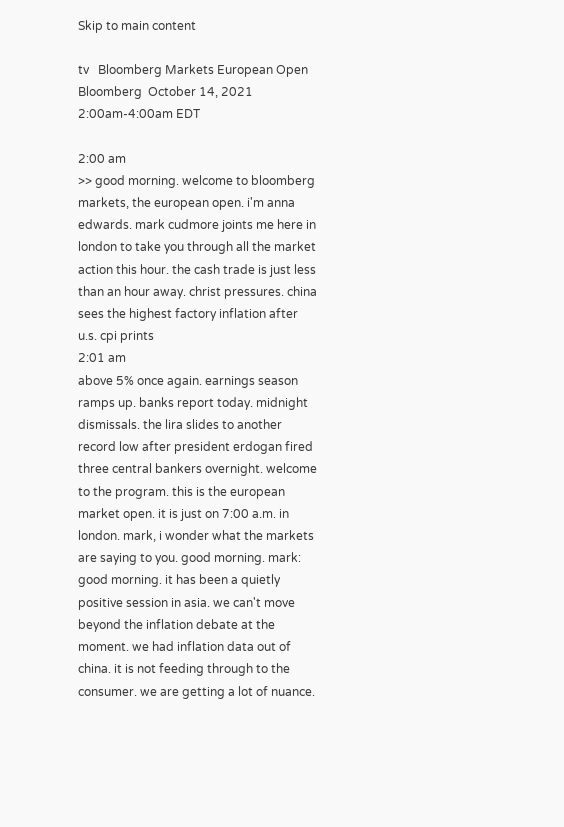Skip to main content

tv   Bloomberg Markets European Open  Bloomberg  October 14, 2021 2:00am-4:00am EDT

2:00 am
>> good morning. welcome to bloomberg markets, the european open. i'm anna edwards. mark cudmore joints me here in london to take you through all the market action this hour. the cash trade is just less than an hour away. christ pressures. china sees the highest factory inflation after u.s. cpi prints
2:01 am
above 5% once again. earnings season ramps up. banks report today. midnight dismissals. the lira slides to another record low after president erdogan fired three central bankers overnight. welcome to the program. this is the european market open. it is just on 7:00 a.m. in london. mark, i wonder what the markets are saying to you. good morning. mark: good morning. it has been a quietly positive session in asia. we can't move beyond the inflation debate at the moment. we had inflation data out of china. it is not feeding through to the consumer. we are getting a lot of nuance.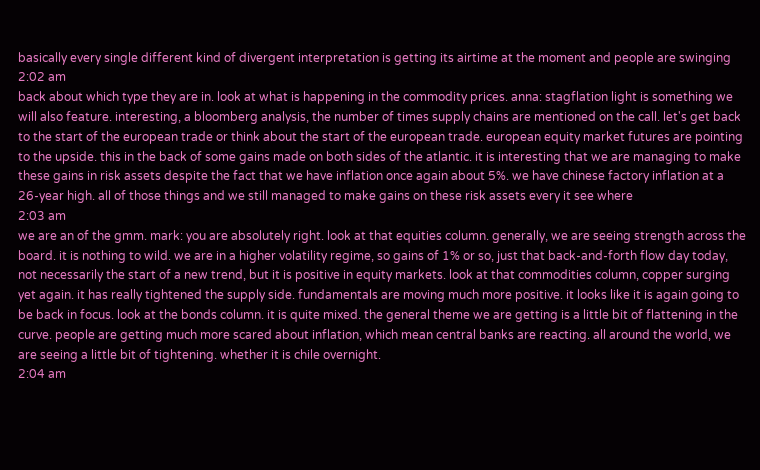basically every single different kind of divergent interpretation is getting its airtime at the moment and people are swinging
2:02 am
back about which type they are in. look at what is happening in the commodity prices. anna: stagflation light is something we will also feature. interesting, a bloomberg analysis, the number of times supply chains are mentioned on the call. let's get back to the start of the european trade or think about the start of the european trade. european equity market futures are pointing to the upside. this in the back of some gains made on both sides of the atlantic. it is interesting that we are managing to make these gains in risk assets despite the fact that we have inflation once again about 5%. we have chinese factory inflation at a 26-year high. all of those things and we still managed to make gains on these risk assets every it see where
2:03 am
we are an of the gmm. mark: you are absolutely right. look at that equities column. generally, we are seeing strength across the board. it is nothing to wild. we are in a higher volatility regime, so gains of 1% or so, just that back-and-forth flow day today, not necessarily the start of a new trend, but it is positive in equity markets. look at that commodities column, copper surging yet again. it has really tightened the supply side. fundamentals are moving much more positive. it looks like it is again going to be back in focus. look at the bonds column. it is quite mixed. the general theme we are getting is a little bit of flattening in the curve. people are getting much more scared about inflation, which mean central banks are reacting. all around the world, we are seeing a little bit of tightening. whether it is chile overnight.
2:04 am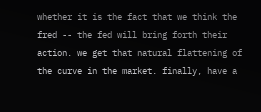whether it is the fact that we think the fred -- the fed will bring forth their action. we get that natural flattening of the curve in the market. finally, have a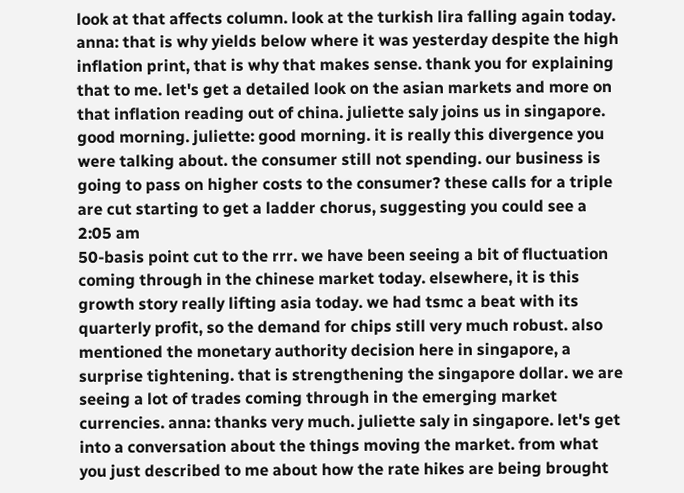look at that affects column. look at the turkish lira falling again today. anna: that is why yields below where it was yesterday despite the high inflation print, that is why that makes sense. thank you for explaining that to me. let's get a detailed look on the asian markets and more on that inflation reading out of china. juliette saly joins us in singapore. good morning. juliette: good morning. it is really this divergence you were talking about. the consumer still not spending. our business is going to pass on higher costs to the consumer? these calls for a triple are cut starting to get a ladder chorus, suggesting you could see a
2:05 am
50-basis point cut to the rrr. we have been seeing a bit of fluctuation coming through in the chinese market today. elsewhere, it is this growth story really lifting asia today. we had tsmc a beat with its quarterly profit, so the demand for chips still very much robust. also mentioned the monetary authority decision here in singapore, a surprise tightening. that is strengthening the singapore dollar. we are seeing a lot of trades coming through in the emerging market currencies. anna: thanks very much. juliette saly in singapore. let's get into a conversation about the things moving the market. from what you just described to me about how the rate hikes are being brought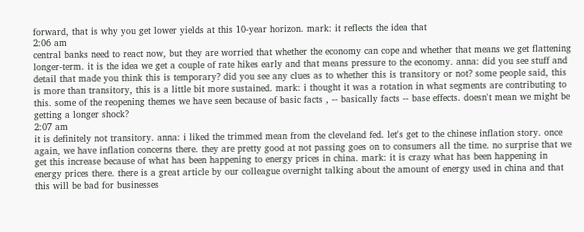forward, that is why you get lower yields at this 10-year horizon. mark: it reflects the idea that
2:06 am
central banks need to react now, but they are worried that whether the economy can cope and whether that means we get flattening longer-term. it is the idea we get a couple of rate hikes early and that means pressure to the economy. anna: did you see stuff and detail that made you think this is temporary? did you see any clues as to whether this is transitory or not? some people said, this is more than transitory, this is a little bit more sustained. mark: i thought it was a rotation in what segments are contributing to this. some of the reopening themes we have seen because of basic facts , -- basically facts -- base effects. doesn't mean we might be getting a longer shock?
2:07 am
it is definitely not transitory. anna: i liked the trimmed mean from the cleveland fed. let's get to the chinese inflation story. once again, we have inflation concerns there. they are pretty good at not passing goes on to consumers all the time. no surprise that we get this increase because of what has been happening to energy prices in china. mark: it is crazy what has been happening in energy prices there. there is a great article by our colleague overnight talking about the amount of energy used in china and that this will be bad for businesses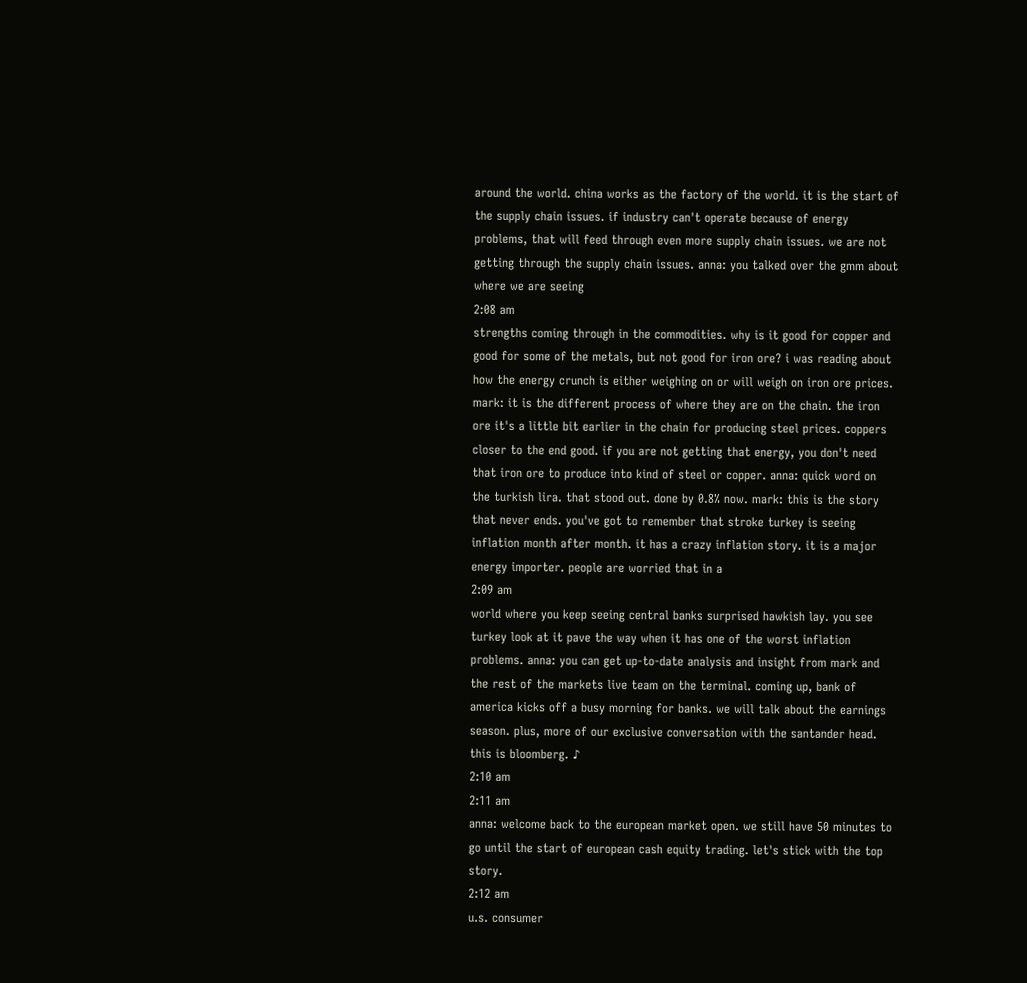around the world. china works as the factory of the world. it is the start of the supply chain issues. if industry can't operate because of energy problems, that will feed through even more supply chain issues. we are not getting through the supply chain issues. anna: you talked over the gmm about where we are seeing
2:08 am
strengths coming through in the commodities. why is it good for copper and good for some of the metals, but not good for iron ore? i was reading about how the energy crunch is either weighing on or will weigh on iron ore prices. mark: it is the different process of where they are on the chain. the iron ore it's a little bit earlier in the chain for producing steel prices. coppers closer to the end good. if you are not getting that energy, you don't need that iron ore to produce into kind of steel or copper. anna: quick word on the turkish lira. that stood out. done by 0.8% now. mark: this is the story that never ends. you've got to remember that stroke turkey is seeing inflation month after month. it has a crazy inflation story. it is a major energy importer. people are worried that in a
2:09 am
world where you keep seeing central banks surprised hawkish lay. you see turkey look at it pave the way when it has one of the worst inflation problems. anna: you can get up-to-date analysis and insight from mark and the rest of the markets live team on the terminal. coming up, bank of america kicks off a busy morning for banks. we will talk about the earnings season. plus, more of our exclusive conversation with the santander head. this is bloomberg. ♪
2:10 am
2:11 am
anna: welcome back to the european market open. we still have 50 minutes to go until the start of european cash equity trading. let's stick with the top story.
2:12 am
u.s. consumer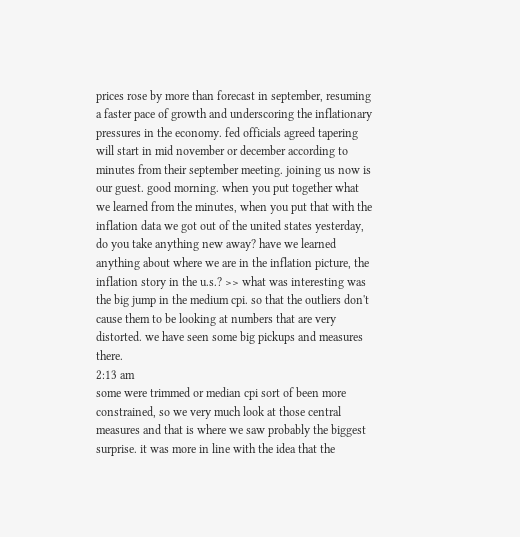prices rose by more than forecast in september, resuming a faster pace of growth and underscoring the inflationary pressures in the economy. fed officials agreed tapering will start in mid november or december according to minutes from their september meeting. joining us now is our guest. good morning. when you put together what we learned from the minutes, when you put that with the inflation data we got out of the united states yesterday, do you take anything new away? have we learned anything about where we are in the inflation picture, the inflation story in the u.s.? >> what was interesting was the big jump in the medium cpi. so that the outliers don't cause them to be looking at numbers that are very distorted. we have seen some big pickups and measures there.
2:13 am
some were trimmed or median cpi sort of been more constrained, so we very much look at those central measures and that is where we saw probably the biggest surprise. it was more in line with the idea that the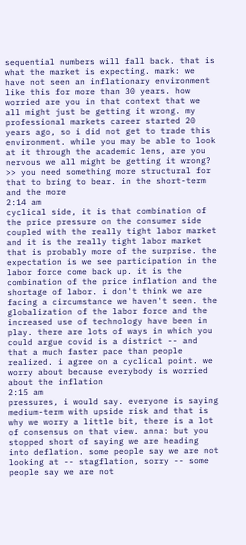sequential numbers will fall back. that is what the market is expecting. mark: we have not seen an inflationary environment like this for more than 30 years. how worried are you in that context that we all might just be getting it wrong. my professional markets career started 20 years ago, so i did not get to trade this environment. while you may be able to look at it through the academic lens, are you nervous we all might be getting it wrong? >> you need something more structural for that to bring to bear. in the short-term and the more
2:14 am
cyclical side, it is that combination of the price pressure on the consumer side coupled with the really tight labor market and it is the really tight labor market that is probably more of the surprise. the expectation is we see participation in the labor force come back up. it is the combination of the price inflation and the shortage of labor. i don't think we are facing a circumstance we haven't seen. the globalization of the labor force and the increased use of technology have been in play. there are lots of ways in which you could argue covid is a district -- and that a much faster pace than people realized. i agree on a cyclical point. we worry about because everybody is worried about the inflation
2:15 am
pressures, i would say. everyone is saying medium-term with upside risk and that is why we worry a little bit, there is a lot of consensus on that view. anna: but you stopped short of saying we are heading into deflation. some people say we are not looking at -- stagflation, sorry -- some people say we are not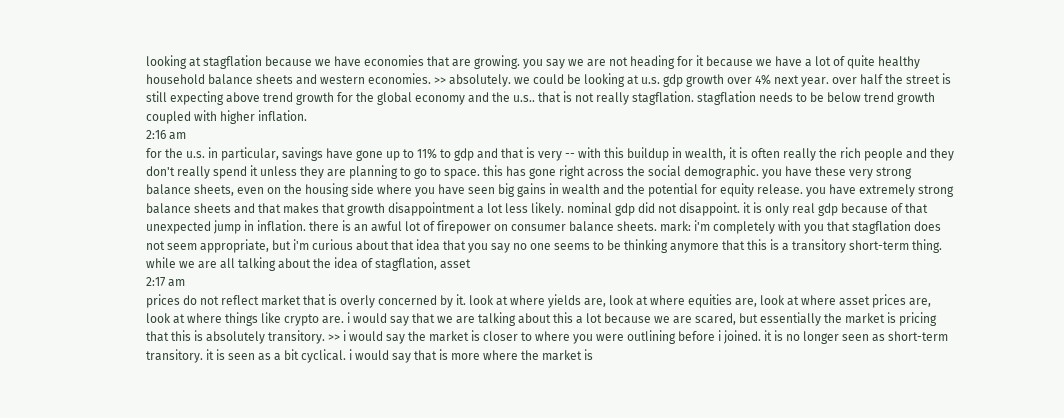looking at stagflation because we have economies that are growing. you say we are not heading for it because we have a lot of quite healthy household balance sheets and western economies. >> absolutely. we could be looking at u.s. gdp growth over 4% next year. over half the street is still expecting above trend growth for the global economy and the u.s.. that is not really stagflation. stagflation needs to be below trend growth coupled with higher inflation.
2:16 am
for the u.s. in particular, savings have gone up to 11% to gdp and that is very -- with this buildup in wealth, it is often really the rich people and they don't really spend it unless they are planning to go to space. this has gone right across the social demographic. you have these very strong balance sheets, even on the housing side where you have seen big gains in wealth and the potential for equity release. you have extremely strong balance sheets and that makes that growth disappointment a lot less likely. nominal gdp did not disappoint. it is only real gdp because of that unexpected jump in inflation. there is an awful lot of firepower on consumer balance sheets. mark: i'm completely with you that stagflation does not seem appropriate, but i'm curious about that idea that you say no one seems to be thinking anymore that this is a transitory short-term thing. while we are all talking about the idea of stagflation, asset
2:17 am
prices do not reflect market that is overly concerned by it. look at where yields are, look at where equities are, look at where asset prices are, look at where things like crypto are. i would say that we are talking about this a lot because we are scared, but essentially the market is pricing that this is absolutely transitory. >> i would say the market is closer to where you were outlining before i joined. it is no longer seen as short-term transitory. it is seen as a bit cyclical. i would say that is more where the market is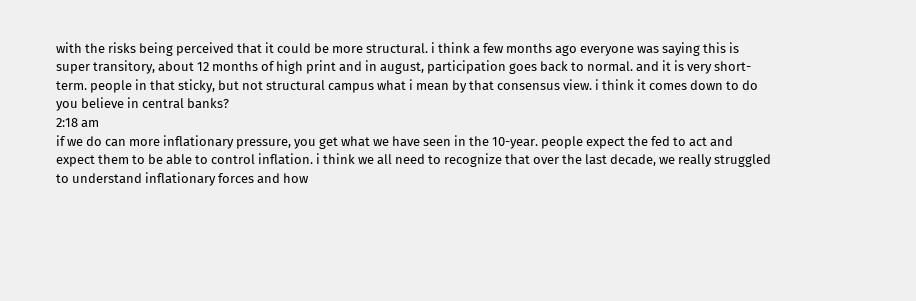with the risks being perceived that it could be more structural. i think a few months ago everyone was saying this is super transitory, about 12 months of high print and in august, participation goes back to normal. and it is very short-term. people in that sticky, but not structural campus what i mean by that consensus view. i think it comes down to do you believe in central banks?
2:18 am
if we do can more inflationary pressure, you get what we have seen in the 10-year. people expect the fed to act and expect them to be able to control inflation. i think we all need to recognize that over the last decade, we really struggled to understand inflationary forces and how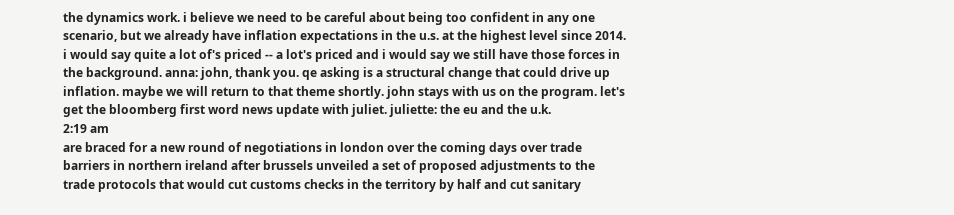the dynamics work. i believe we need to be careful about being too confident in any one scenario, but we already have inflation expectations in the u.s. at the highest level since 2014. i would say quite a lot of's priced -- a lot's priced and i would say we still have those forces in the background. anna: john, thank you. qe asking is a structural change that could drive up inflation. maybe we will return to that theme shortly. john stays with us on the program. let's get the bloomberg first word news update with juliet. juliette: the eu and the u.k.
2:19 am
are braced for a new round of negotiations in london over the coming days over trade barriers in northern ireland after brussels unveiled a set of proposed adjustments to the trade protocols that would cut customs checks in the territory by half and cut sanitary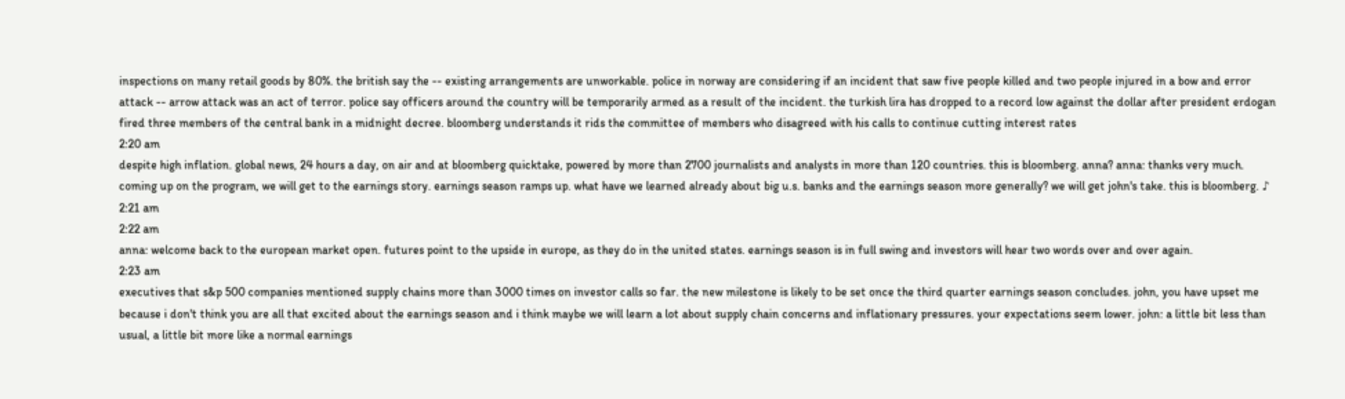inspections on many retail goods by 80%. the british say the -- existing arrangements are unworkable. police in norway are considering if an incident that saw five people killed and two people injured in a bow and error attack -- arrow attack was an act of terror. police say officers around the country will be temporarily armed as a result of the incident. the turkish lira has dropped to a record low against the dollar after president erdogan fired three members of the central bank in a midnight decree. bloomberg understands it rids the committee of members who disagreed with his calls to continue cutting interest rates
2:20 am
despite high inflation. global news, 24 hours a day, on air and at bloomberg quicktake, powered by more than 2700 journalists and analysts in more than 120 countries. this is bloomberg. anna? anna: thanks very much. coming up on the program, we will get to the earnings story. earnings season ramps up. what have we learned already about big u.s. banks and the earnings season more generally? we will get john's take. this is bloomberg. ♪
2:21 am
2:22 am
anna: welcome back to the european market open. futures point to the upside in europe, as they do in the united states. earnings season is in full swing and investors will hear two words over and over again.
2:23 am
executives that s&p 500 companies mentioned supply chains more than 3000 times on investor calls so far. the new milestone is likely to be set once the third quarter earnings season concludes. john, you have upset me because i don't think you are all that excited about the earnings season and i think maybe we will learn a lot about supply chain concerns and inflationary pressures. your expectations seem lower. john: a little bit less than usual, a little bit more like a normal earnings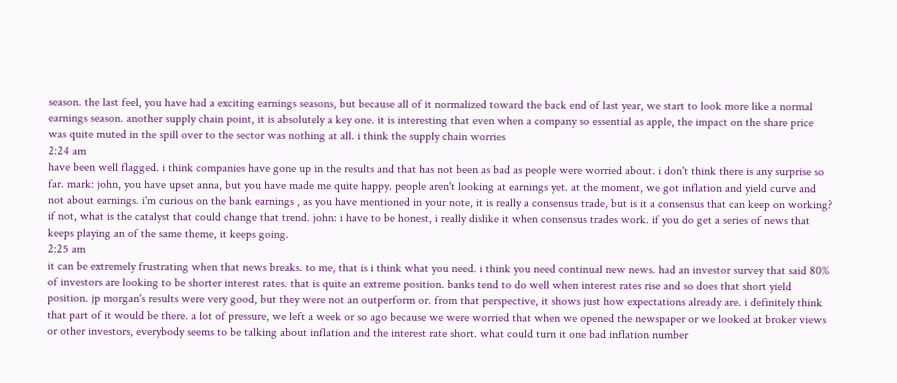season. the last feel, you have had a exciting earnings seasons, but because all of it normalized toward the back end of last year, we start to look more like a normal earnings season. another supply chain point, it is absolutely a key one. it is interesting that even when a company so essential as apple, the impact on the share price was quite muted in the spill over to the sector was nothing at all. i think the supply chain worries
2:24 am
have been well flagged. i think companies have gone up in the results and that has not been as bad as people were worried about. i don't think there is any surprise so far. mark: john, you have upset anna, but you have made me quite happy. people aren't looking at earnings yet. at the moment, we got inflation and yield curve and not about earnings. i'm curious on the bank earnings , as you have mentioned in your note, it is really a consensus trade, but is it a consensus that can keep on working? if not, what is the catalyst that could change that trend. john: i have to be honest, i really dislike it when consensus trades work. if you do get a series of news that keeps playing an of the same theme, it keeps going.
2:25 am
it can be extremely frustrating when that news breaks. to me, that is i think what you need. i think you need continual new news. had an investor survey that said 80% of investors are looking to be shorter interest rates. that is quite an extreme position. banks tend to do well when interest rates rise and so does that short yield position. jp morgan's results were very good, but they were not an outperform or. from that perspective, it shows just how expectations already are. i definitely think that part of it would be there. a lot of pressure, we left a week or so ago because we were worried that when we opened the newspaper or we looked at broker views or other investors, everybody seems to be talking about inflation and the interest rate short. what could turn it one bad inflation number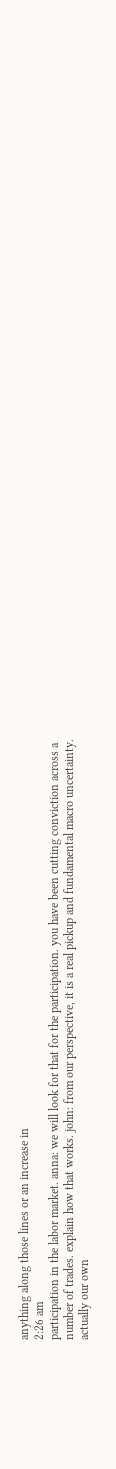anything along those lines or an increase in
2:26 am
participation in the labor market. anna: we will look for that for the participation. you have been cutting conviction across a number of trades. explain how that works. john: from our perspective, it is a real pickup and fundamental macro uncertainty. actually our own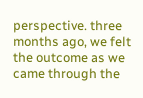perspective. three months ago, we felt the outcome as we came through the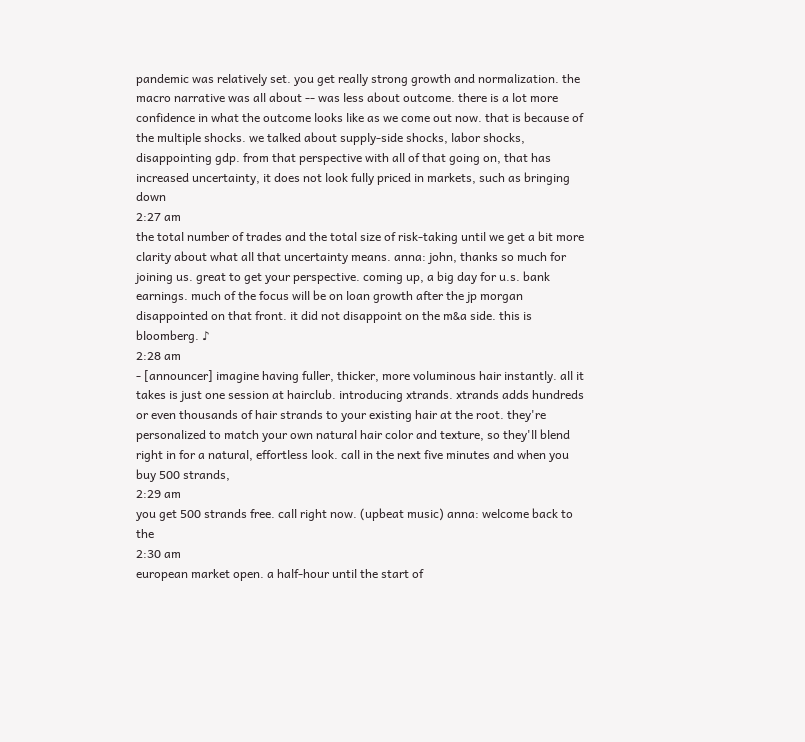pandemic was relatively set. you get really strong growth and normalization. the macro narrative was all about -- was less about outcome. there is a lot more confidence in what the outcome looks like as we come out now. that is because of the multiple shocks. we talked about supply-side shocks, labor shocks, disappointing gdp. from that perspective with all of that going on, that has increased uncertainty, it does not look fully priced in markets, such as bringing down
2:27 am
the total number of trades and the total size of risk-taking until we get a bit more clarity about what all that uncertainty means. anna: john, thanks so much for joining us. great to get your perspective. coming up, a big day for u.s. bank earnings. much of the focus will be on loan growth after the jp morgan disappointed on that front. it did not disappoint on the m&a side. this is bloomberg. ♪
2:28 am
- [announcer] imagine having fuller, thicker, more voluminous hair instantly. all it takes is just one session at hairclub. introducing xtrands. xtrands adds hundreds or even thousands of hair strands to your existing hair at the root. they're personalized to match your own natural hair color and texture, so they'll blend right in for a natural, effortless look. call in the next five minutes and when you buy 500 strands,
2:29 am
you get 500 strands free. call right now. (upbeat music) anna: welcome back to the
2:30 am
european market open. a half-hour until the start of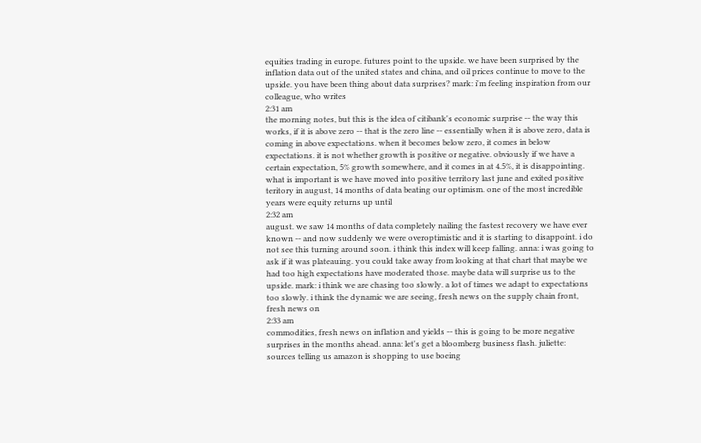equities trading in europe. futures point to the upside. we have been surprised by the inflation data out of the united states and china, and oil prices continue to move to the upside. you have been thing about data surprises? mark: i'm feeling inspiration from our colleague, who writes
2:31 am
the morning notes, but this is the idea of citibank's economic surprise -- the way this works, if it is above zero -- that is the zero line -- essentially when it is above zero, data is coming in above expectations. when it becomes below zero, it comes in below expectations. it is not whether growth is positive or negative. obviously if we have a certain expectation, 5% growth somewhere, and it comes in at 4.5%, it is disappointing. what is important is we have moved into positive territory last june and exited positive teritory in august, 14 months of data beating our optimism. one of the most incredible years were equity returns up until
2:32 am
august. we saw 14 months of data completely nailing the fastest recovery we have ever known -- and now suddenly we were overoptimistic and it is starting to disappoint. i do not see this turning around soon. i think this index will keep falling. anna: i was going to ask if it was plateauing. you could take away from looking at that chart that maybe we had too high expectations have moderated those. maybe data will surprise us to the upside. mark: i think we are chasing too slowly. a lot of times we adapt to expectations too slowly. i think the dynamic we are seeing, fresh news on the supply chain front, fresh news on
2:33 am
commodities, fresh news on inflation and yields -- this is going to be more negative surprises in the months ahead. anna: let's get a bloomberg business flash. juliette: sources telling us amazon is shopping to use boeing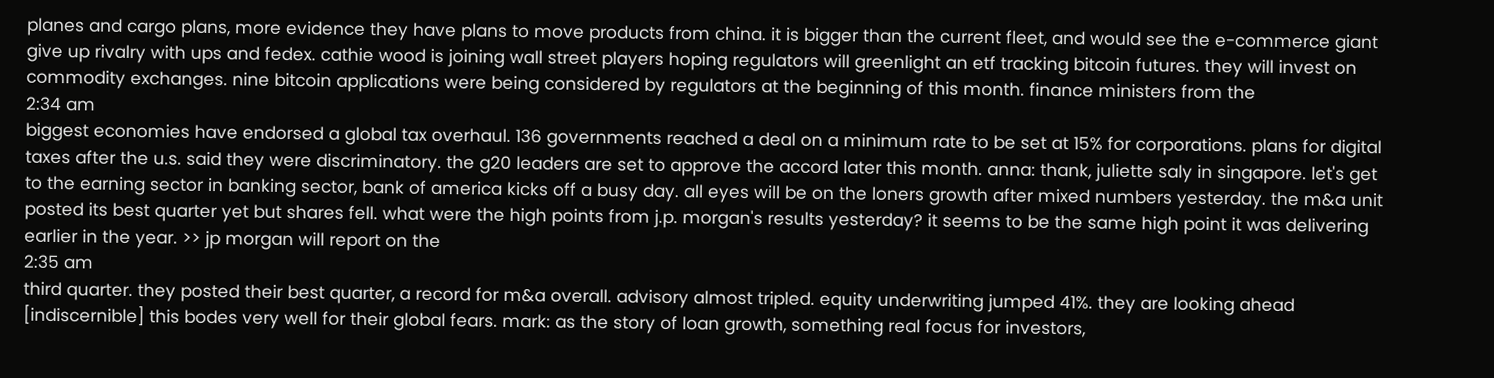planes and cargo plans, more evidence they have plans to move products from china. it is bigger than the current fleet, and would see the e-commerce giant give up rivalry with ups and fedex. cathie wood is joining wall street players hoping regulators will greenlight an etf tracking bitcoin futures. they will invest on commodity exchanges. nine bitcoin applications were being considered by regulators at the beginning of this month. finance ministers from the
2:34 am
biggest economies have endorsed a global tax overhaul. 136 governments reached a deal on a minimum rate to be set at 15% for corporations. plans for digital taxes after the u.s. said they were discriminatory. the g20 leaders are set to approve the accord later this month. anna: thank, juliette saly in singapore. let's get to the earning sector in banking sector, bank of america kicks off a busy day. all eyes will be on the loners growth after mixed numbers yesterday. the m&a unit posted its best quarter yet but shares fell. what were the high points from j.p. morgan's results yesterday? it seems to be the same high point it was delivering earlier in the year. >> jp morgan will report on the
2:35 am
third quarter. they posted their best quarter, a record for m&a overall. advisory almost tripled. equity underwriting jumped 41%. they are looking ahead [indiscernible] this bodes very well for their global fears. mark: as the story of loan growth, something real focus for investors,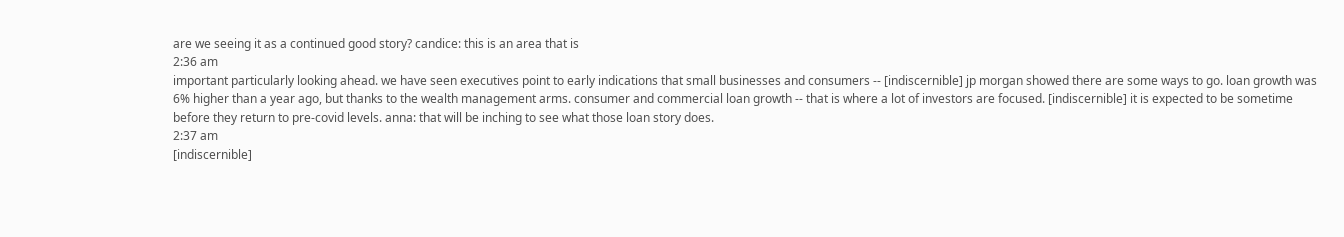are we seeing it as a continued good story? candice: this is an area that is
2:36 am
important particularly looking ahead. we have seen executives point to early indications that small businesses and consumers -- [indiscernible] jp morgan showed there are some ways to go. loan growth was 6% higher than a year ago, but thanks to the wealth management arms. consumer and commercial loan growth -- that is where a lot of investors are focused. [indiscernible] it is expected to be sometime before they return to pre-covid levels. anna: that will be inching to see what those loan story does.
2:37 am
[indiscernible]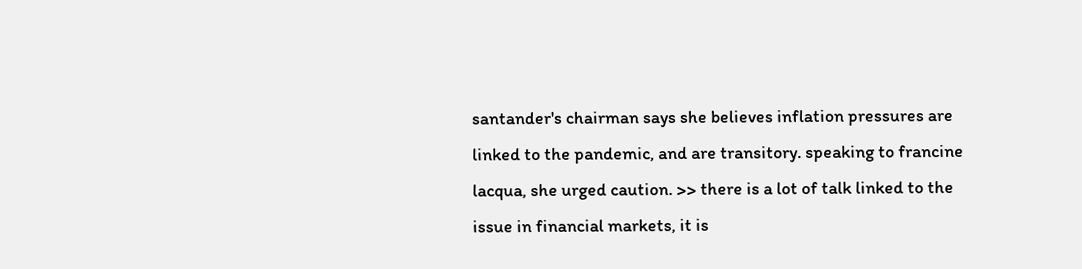santander's chairman says she believes inflation pressures are linked to the pandemic, and are transitory. speaking to francine lacqua, she urged caution. >> there is a lot of talk linked to the issue in financial markets, it is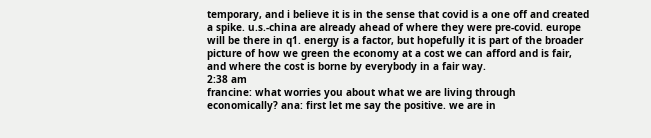temporary, and i believe it is in the sense that covid is a one off and created a spike. u.s.-china are already ahead of where they were pre-covid. europe will be there in q1. energy is a factor, but hopefully it is part of the broader picture of how we green the economy at a cost we can afford and is fair, and where the cost is borne by everybody in a fair way.
2:38 am
francine: what worries you about what we are living through economically? ana: first let me say the positive. we are in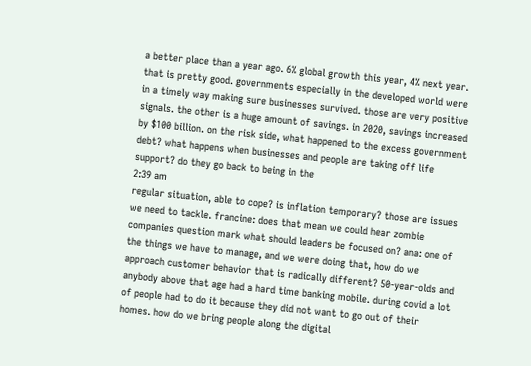a better place than a year ago. 6% global growth this year, 4% next year. that is pretty good. governments especially in the developed world were in a timely way making sure businesses survived. those are very positive signals. the other is a huge amount of savings. in 2020, savings increased by $100 billion. on the risk side, what happened to the excess government debt? what happens when businesses and people are taking off life support? do they go back to being in the
2:39 am
regular situation, able to cope? is inflation temporary? those are issues we need to tackle. francine: does that mean we could hear zombie companies question mark what should leaders be focused on? ana: one of the things we have to manage, and we were doing that, how do we approach customer behavior that is radically different? 50-year-olds and anybody above that age had a hard time banking mobile. during covid a lot of people had to do it because they did not want to go out of their homes. how do we bring people along the digital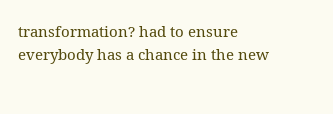transformation? had to ensure everybody has a chance in the new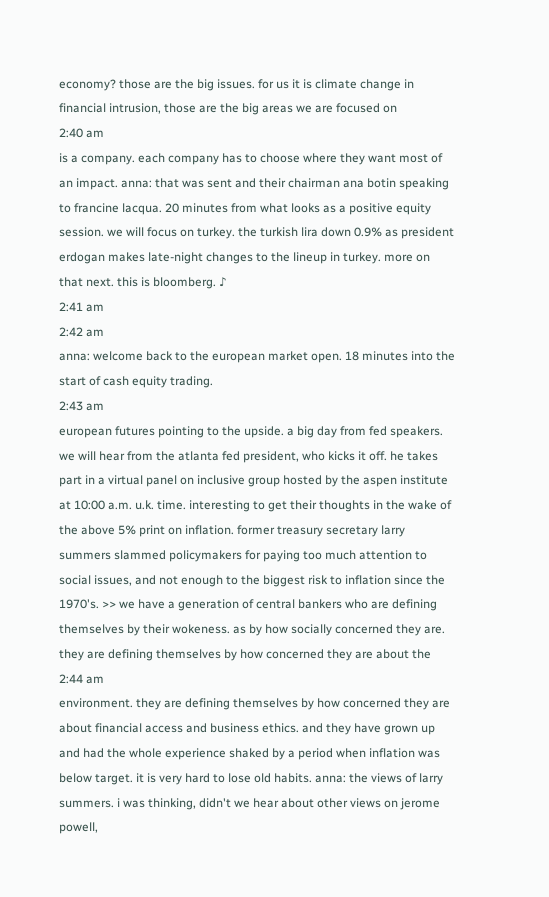economy? those are the big issues. for us it is climate change in financial intrusion, those are the big areas we are focused on
2:40 am
is a company. each company has to choose where they want most of an impact. anna: that was sent and their chairman ana botin speaking to francine lacqua. 20 minutes from what looks as a positive equity session. we will focus on turkey. the turkish lira down 0.9% as president erdogan makes late-night changes to the lineup in turkey. more on that next. this is bloomberg. ♪
2:41 am
2:42 am
anna: welcome back to the european market open. 18 minutes into the start of cash equity trading.
2:43 am
european futures pointing to the upside. a big day from fed speakers. we will hear from the atlanta fed president, who kicks it off. he takes part in a virtual panel on inclusive group hosted by the aspen institute at 10:00 a.m. u.k. time. interesting to get their thoughts in the wake of the above 5% print on inflation. former treasury secretary larry summers slammed policymakers for paying too much attention to social issues, and not enough to the biggest risk to inflation since the 1970's. >> we have a generation of central bankers who are defining themselves by their wokeness. as by how socially concerned they are. they are defining themselves by how concerned they are about the
2:44 am
environment. they are defining themselves by how concerned they are about financial access and business ethics. and they have grown up and had the whole experience shaked by a period when inflation was below target. it is very hard to lose old habits. anna: the views of larry summers. i was thinking, didn't we hear about other views on jerome powell,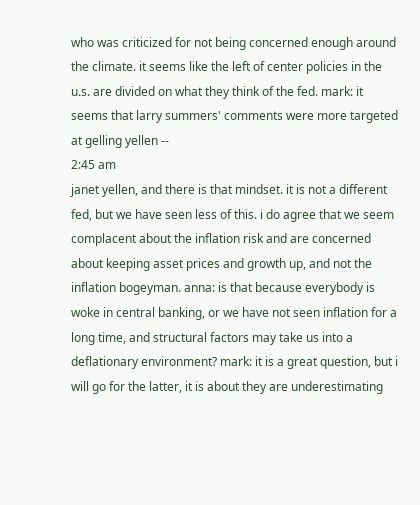who was criticized for not being concerned enough around the climate. it seems like the left of center policies in the u.s. are divided on what they think of the fed. mark: it seems that larry summers' comments were more targeted at gelling yellen --
2:45 am
janet yellen, and there is that mindset. it is not a different fed, but we have seen less of this. i do agree that we seem complacent about the inflation risk and are concerned about keeping asset prices and growth up, and not the inflation bogeyman. anna: is that because everybody is woke in central banking, or we have not seen inflation for a long time, and structural factors may take us into a deflationary environment? mark: it is a great question, but i will go for the latter, it is about they are underestimating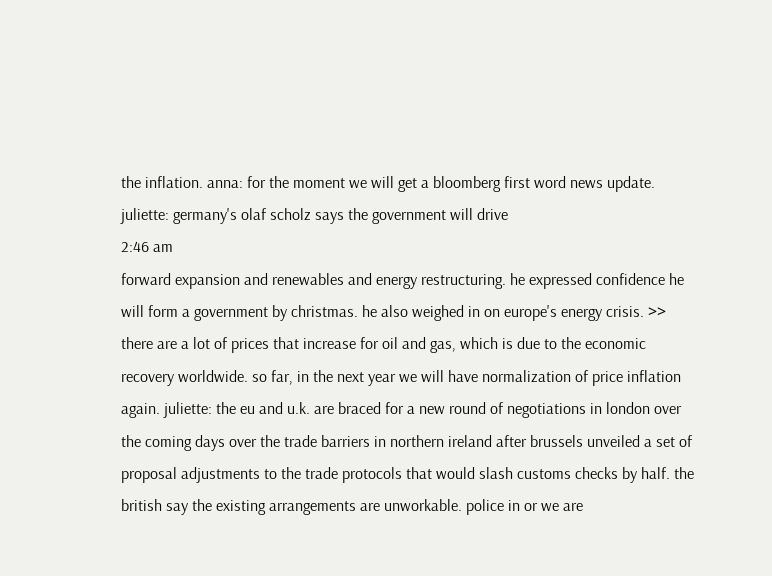the inflation. anna: for the moment we will get a bloomberg first word news update. juliette: germany's olaf scholz says the government will drive
2:46 am
forward expansion and renewables and energy restructuring. he expressed confidence he will form a government by christmas. he also weighed in on europe's energy crisis. >> there are a lot of prices that increase for oil and gas, which is due to the economic recovery worldwide. so far, in the next year we will have normalization of price inflation again. juliette: the eu and u.k. are braced for a new round of negotiations in london over the coming days over the trade barriers in northern ireland after brussels unveiled a set of proposal adjustments to the trade protocols that would slash customs checks by half. the british say the existing arrangements are unworkable. police in or we are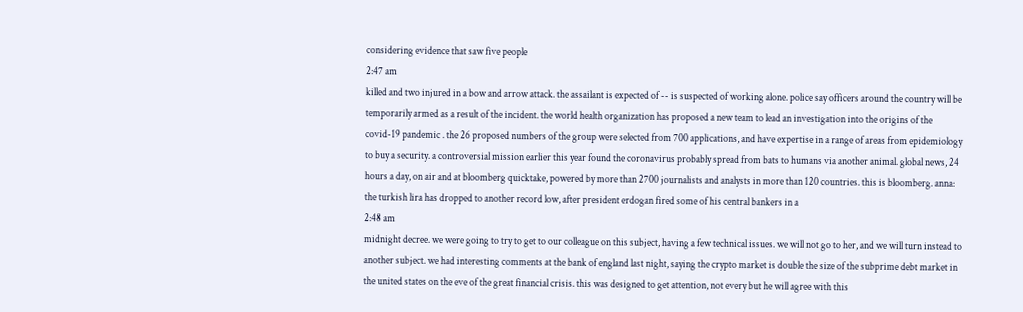considering evidence that saw five people
2:47 am
killed and two injured in a bow and arrow attack. the assailant is expected of -- is suspected of working alone. police say officers around the country will be temporarily armed as a result of the incident. the world health organization has proposed a new team to lead an investigation into the origins of the covid-19 pandemic . the 26 proposed numbers of the group were selected from 700 applications, and have expertise in a range of areas from epidemiology to buy a security. a controversial mission earlier this year found the coronavirus probably spread from bats to humans via another animal. global news, 24 hours a day, on air and at bloomberg quicktake, powered by more than 2700 journalists and analysts in more than 120 countries. this is bloomberg. anna: the turkish lira has dropped to another record low, after president erdogan fired some of his central bankers in a
2:48 am
midnight decree. we were going to try to get to our colleague on this subject, having a few technical issues. we will not go to her, and we will turn instead to another subject. we had interesting comments at the bank of england last night, saying the crypto market is double the size of the subprime debt market in the united states on the eve of the great financial crisis. this was designed to get attention, not every but he will agree with this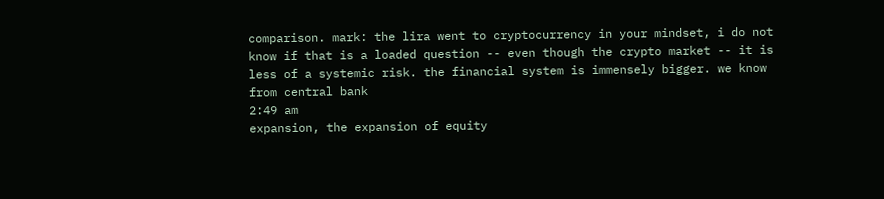comparison. mark: the lira went to cryptocurrency in your mindset, i do not know if that is a loaded question -- even though the crypto market -- it is less of a systemic risk. the financial system is immensely bigger. we know from central bank
2:49 am
expansion, the expansion of equity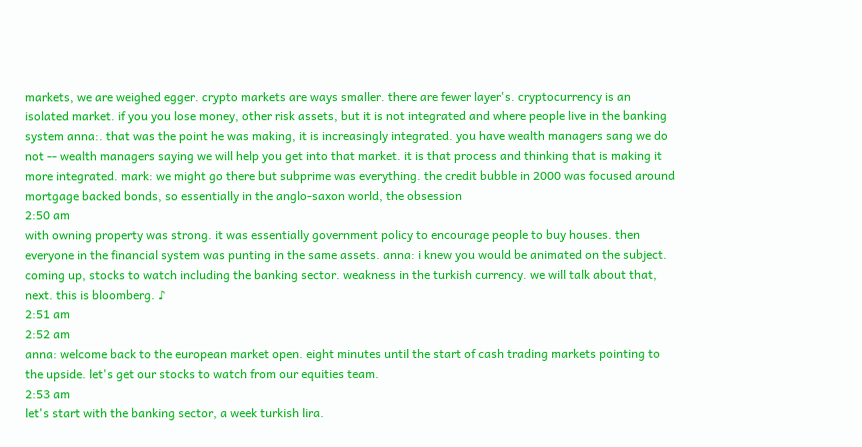markets, we are weighed egger. crypto markets are ways smaller. there are fewer layer's. cryptocurrency is an isolated market. if you you lose money, other risk assets, but it is not integrated and where people live in the banking system anna:. that was the point he was making, it is increasingly integrated. you have wealth managers sang we do not -- wealth managers saying we will help you get into that market. it is that process and thinking that is making it more integrated. mark: we might go there but subprime was everything. the credit bubble in 2000 was focused around mortgage backed bonds, so essentially in the anglo-saxon world, the obsession
2:50 am
with owning property was strong. it was essentially government policy to encourage people to buy houses. then everyone in the financial system was punting in the same assets. anna: i knew you would be animated on the subject. coming up, stocks to watch including the banking sector. weakness in the turkish currency. we will talk about that, next. this is bloomberg. ♪
2:51 am
2:52 am
anna: welcome back to the european market open. eight minutes until the start of cash trading markets pointing to the upside. let's get our stocks to watch from our equities team.
2:53 am
let's start with the banking sector, a week turkish lira.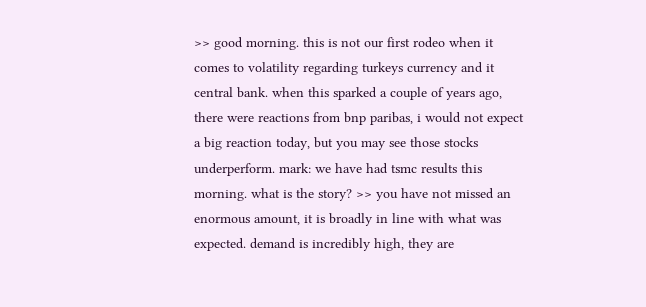>> good morning. this is not our first rodeo when it comes to volatility regarding turkeys currency and it central bank. when this sparked a couple of years ago, there were reactions from bnp paribas, i would not expect a big reaction today, but you may see those stocks underperform. mark: we have had tsmc results this morning. what is the story? >> you have not missed an enormous amount, it is broadly in line with what was expected. demand is incredibly high, they are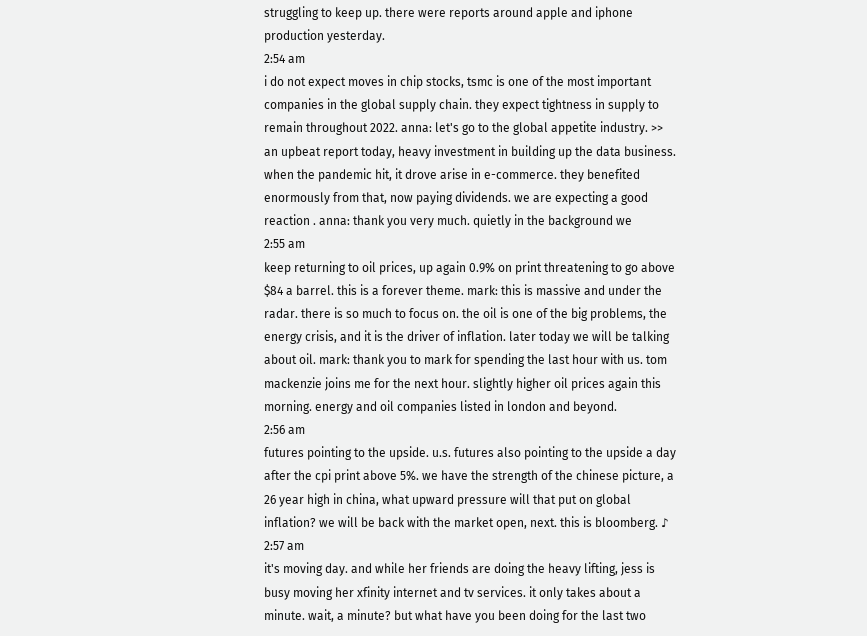struggling to keep up. there were reports around apple and iphone production yesterday.
2:54 am
i do not expect moves in chip stocks, tsmc is one of the most important companies in the global supply chain. they expect tightness in supply to remain throughout 2022. anna: let's go to the global appetite industry. >> an upbeat report today, heavy investment in building up the data business. when the pandemic hit, it drove arise in e-commerce. they benefited enormously from that, now paying dividends. we are expecting a good reaction . anna: thank you very much. quietly in the background we
2:55 am
keep returning to oil prices, up again 0.9% on print threatening to go above $84 a barrel. this is a forever theme. mark: this is massive and under the radar. there is so much to focus on. the oil is one of the big problems, the energy crisis, and it is the driver of inflation. later today we will be talking about oil. mark: thank you to mark for spending the last hour with us. tom mackenzie joins me for the next hour. slightly higher oil prices again this morning. energy and oil companies listed in london and beyond.
2:56 am
futures pointing to the upside. u.s. futures also pointing to the upside a day after the cpi print above 5%. we have the strength of the chinese picture, a 26 year high in china, what upward pressure will that put on global inflation? we will be back with the market open, next. this is bloomberg. ♪
2:57 am
it's moving day. and while her friends are doing the heavy lifting, jess is busy moving her xfinity internet and tv services. it only takes about a minute. wait, a minute? but what have you been doing for the last two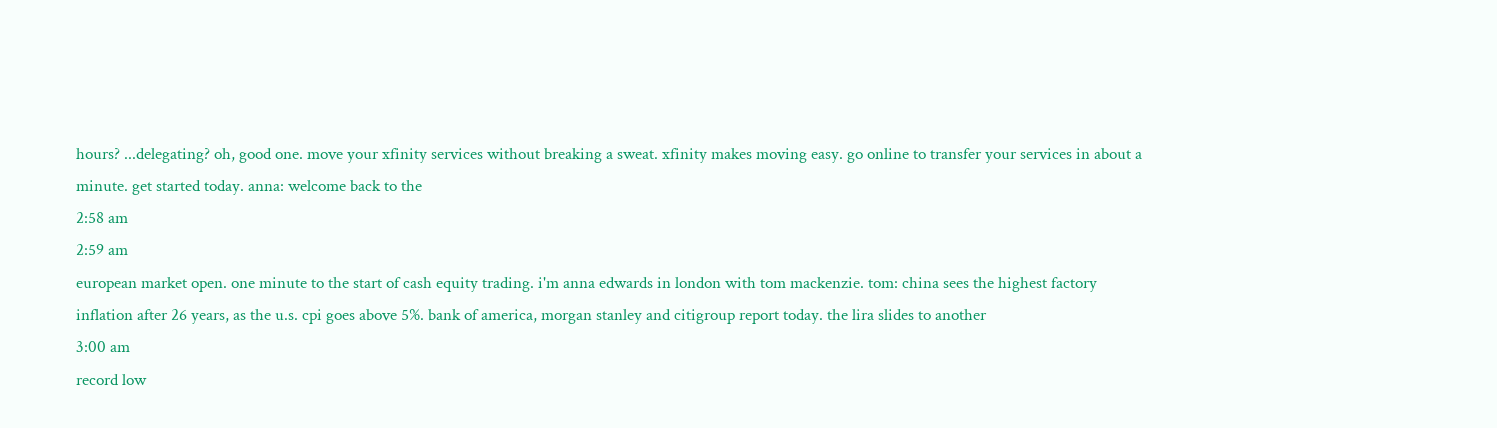hours? ...delegating? oh, good one. move your xfinity services without breaking a sweat. xfinity makes moving easy. go online to transfer your services in about a minute. get started today. anna: welcome back to the
2:58 am
2:59 am
european market open. one minute to the start of cash equity trading. i'm anna edwards in london with tom mackenzie. tom: china sees the highest factory inflation after 26 years, as the u.s. cpi goes above 5%. bank of america, morgan stanley and citigroup report today. the lira slides to another
3:00 am
record low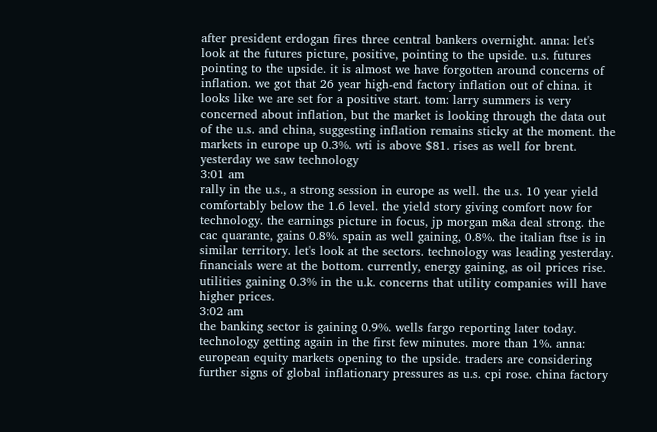after president erdogan fires three central bankers overnight. anna: let's look at the futures picture, positive, pointing to the upside. u.s. futures pointing to the upside. it is almost we have forgotten around concerns of inflation. we got that 26 year high-end factory inflation out of china. it looks like we are set for a positive start. tom: larry summers is very concerned about inflation, but the market is looking through the data out of the u.s. and china, suggesting inflation remains sticky at the moment. the markets in europe up 0.3%. wti is above $81. rises as well for brent. yesterday we saw technology
3:01 am
rally in the u.s., a strong session in europe as well. the u.s. 10 year yield comfortably below the 1.6 level. the yield story giving comfort now for technology. the earnings picture in focus, jp morgan m&a deal strong. the cac quarante, gains 0.8%. spain as well gaining, 0.8%. the italian ftse is in similar territory. let's look at the sectors. technology was leading yesterday. financials were at the bottom. currently, energy gaining, as oil prices rise. utilities gaining 0.3% in the u.k. concerns that utility companies will have higher prices.
3:02 am
the banking sector is gaining 0.9%. wells fargo reporting later today. technology getting again in the first few minutes. more than 1%. anna: european equity markets opening to the upside. traders are considering further signs of global inflationary pressures as u.s. cpi rose. china factory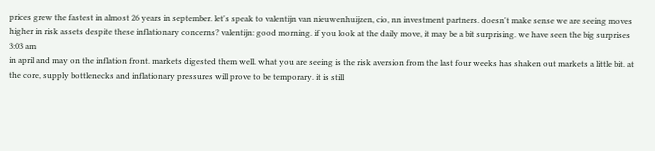prices grew the fastest in almost 26 years in september. let's speak to valentijn van nieuwenhuijzen, cio, nn investment partners. doesn't make sense we are seeing moves higher in risk assets despite these inflationary concerns? valentijn: good morning. if you look at the daily move, it may be a bit surprising. we have seen the big surprises
3:03 am
in april and may on the inflation front. markets digested them well. what you are seeing is the risk aversion from the last four weeks has shaken out markets a little bit. at the core, supply bottlenecks and inflationary pressures will prove to be temporary. it is still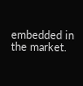embedded in the market.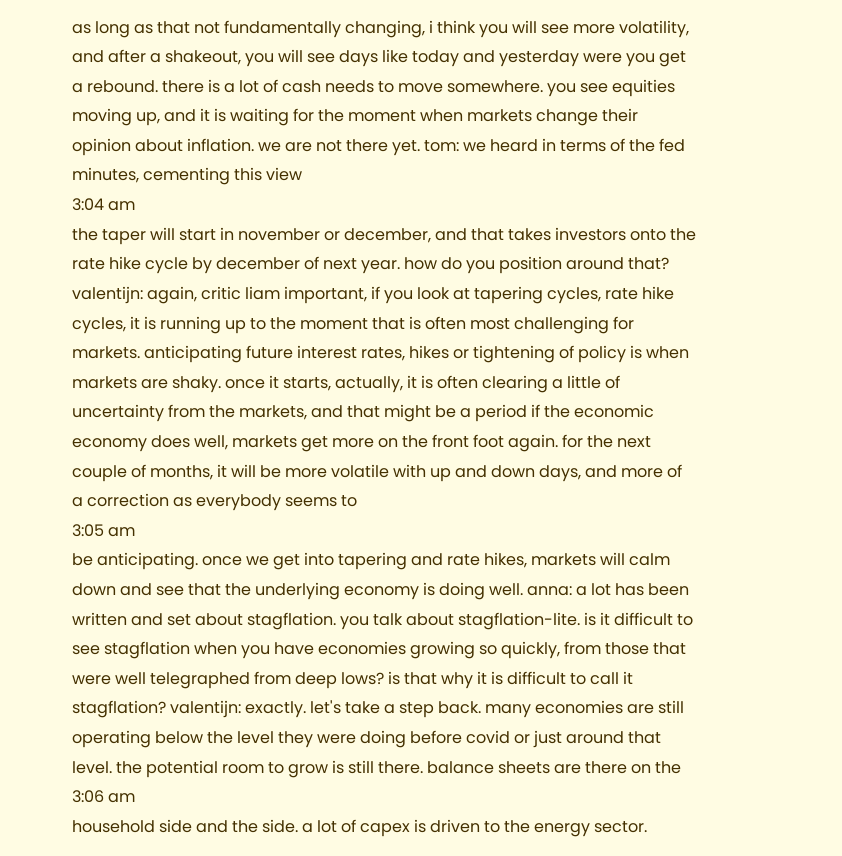as long as that not fundamentally changing, i think you will see more volatility, and after a shakeout, you will see days like today and yesterday were you get a rebound. there is a lot of cash needs to move somewhere. you see equities moving up, and it is waiting for the moment when markets change their opinion about inflation. we are not there yet. tom: we heard in terms of the fed minutes, cementing this view
3:04 am
the taper will start in november or december, and that takes investors onto the rate hike cycle by december of next year. how do you position around that? valentijn: again, critic liam important, if you look at tapering cycles, rate hike cycles, it is running up to the moment that is often most challenging for markets. anticipating future interest rates, hikes or tightening of policy is when markets are shaky. once it starts, actually, it is often clearing a little of uncertainty from the markets, and that might be a period if the economic economy does well, markets get more on the front foot again. for the next couple of months, it will be more volatile with up and down days, and more of a correction as everybody seems to
3:05 am
be anticipating. once we get into tapering and rate hikes, markets will calm down and see that the underlying economy is doing well. anna: a lot has been written and set about stagflation. you talk about stagflation-lite. is it difficult to see stagflation when you have economies growing so quickly, from those that were well telegraphed from deep lows? is that why it is difficult to call it stagflation? valentijn: exactly. let's take a step back. many economies are still operating below the level they were doing before covid or just around that level. the potential room to grow is still there. balance sheets are there on the
3:06 am
household side and the side. a lot of capex is driven to the energy sector.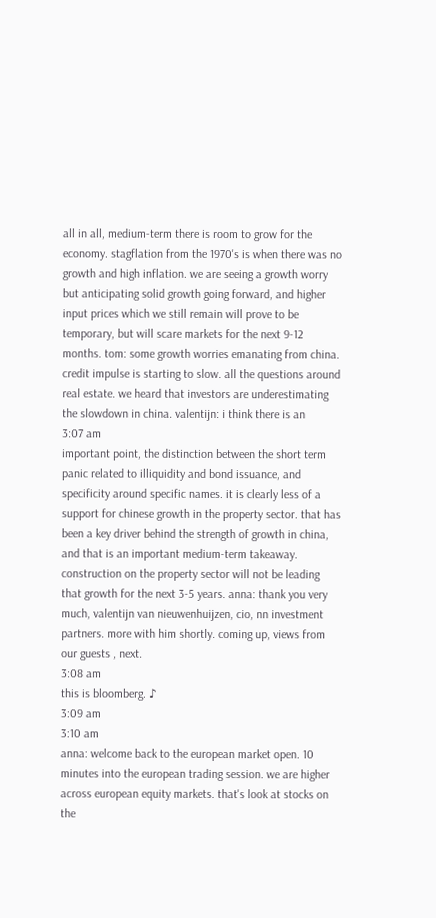all in all, medium-term there is room to grow for the economy. stagflation from the 1970's is when there was no growth and high inflation. we are seeing a growth worry but anticipating solid growth going forward, and higher input prices which we still remain will prove to be temporary, but will scare markets for the next 9-12 months. tom: some growth worries emanating from china. credit impulse is starting to slow. all the questions around real estate. we heard that investors are underestimating the slowdown in china. valentijn: i think there is an
3:07 am
important point, the distinction between the short term panic related to illiquidity and bond issuance, and specificity around specific names. it is clearly less of a support for chinese growth in the property sector. that has been a key driver behind the strength of growth in china, and that is an important medium-term takeaway. construction on the property sector will not be leading that growth for the next 3-5 years. anna: thank you very much, valentijn van nieuwenhuijzen, cio, nn investment partners. more with him shortly. coming up, views from our guests , next.
3:08 am
this is bloomberg. ♪
3:09 am
3:10 am
anna: welcome back to the european market open. 10 minutes into the european trading session. we are higher across european equity markets. that's look at stocks on the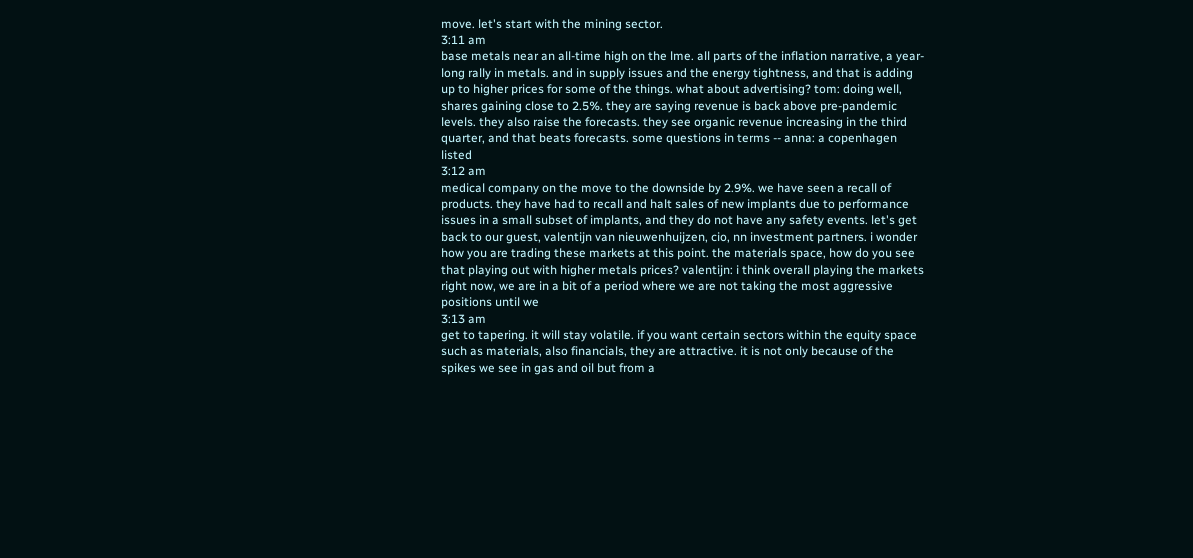move. let's start with the mining sector.
3:11 am
base metals near an all-time high on the lme. all parts of the inflation narrative, a year-long rally in metals. and in supply issues and the energy tightness, and that is adding up to higher prices for some of the things. what about advertising? tom: doing well, shares gaining close to 2.5%. they are saying revenue is back above pre-pandemic levels. they also raise the forecasts. they see organic revenue increasing in the third quarter, and that beats forecasts. some questions in terms -- anna: a copenhagen listed
3:12 am
medical company on the move to the downside by 2.9%. we have seen a recall of products. they have had to recall and halt sales of new implants due to performance issues in a small subset of implants, and they do not have any safety events. let's get back to our guest, valentijn van nieuwenhuijzen, cio, nn investment partners. i wonder how you are trading these markets at this point. the materials space, how do you see that playing out with higher metals prices? valentijn: i think overall playing the markets right now, we are in a bit of a period where we are not taking the most aggressive positions until we
3:13 am
get to tapering. it will stay volatile. if you want certain sectors within the equity space such as materials, also financials, they are attractive. it is not only because of the spikes we see in gas and oil but from a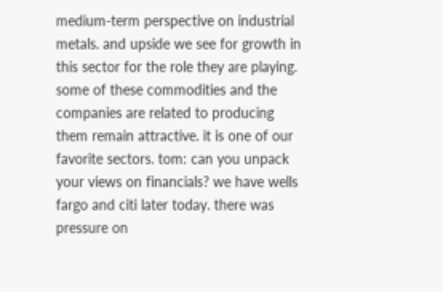medium-term perspective on industrial metals. and upside we see for growth in this sector for the role they are playing. some of these commodities and the companies are related to producing them remain attractive. it is one of our favorite sectors. tom: can you unpack your views on financials? we have wells fargo and citi later today. there was pressure on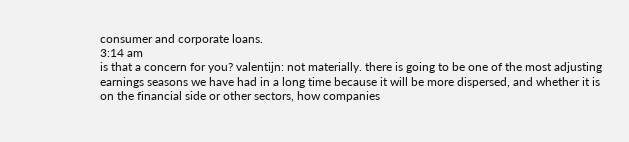consumer and corporate loans.
3:14 am
is that a concern for you? valentijn: not materially. there is going to be one of the most adjusting earnings seasons we have had in a long time because it will be more dispersed, and whether it is on the financial side or other sectors, how companies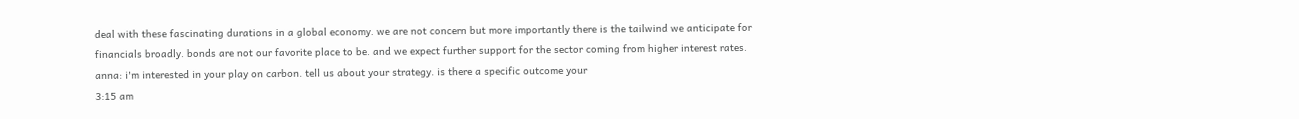deal with these fascinating durations in a global economy. we are not concern but more importantly there is the tailwind we anticipate for financials broadly. bonds are not our favorite place to be. and we expect further support for the sector coming from higher interest rates. anna: i'm interested in your play on carbon. tell us about your strategy. is there a specific outcome your
3:15 am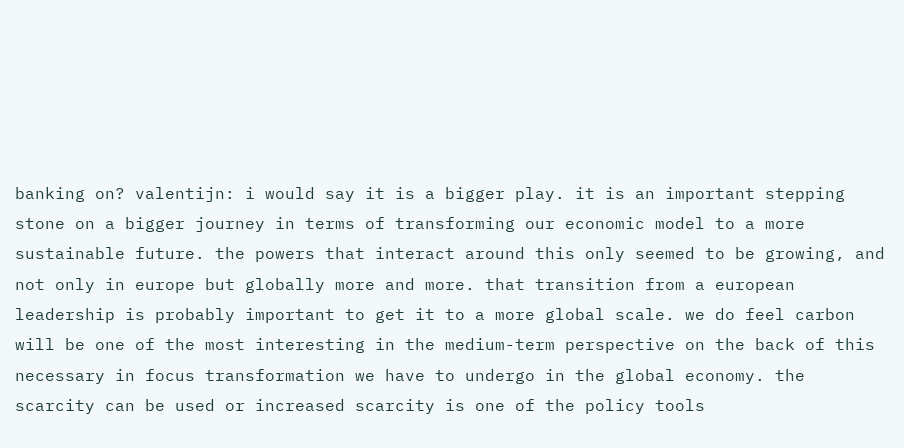banking on? valentijn: i would say it is a bigger play. it is an important stepping stone on a bigger journey in terms of transforming our economic model to a more sustainable future. the powers that interact around this only seemed to be growing, and not only in europe but globally more and more. that transition from a european leadership is probably important to get it to a more global scale. we do feel carbon will be one of the most interesting in the medium-term perspective on the back of this necessary in focus transformation we have to undergo in the global economy. the scarcity can be used or increased scarcity is one of the policy tools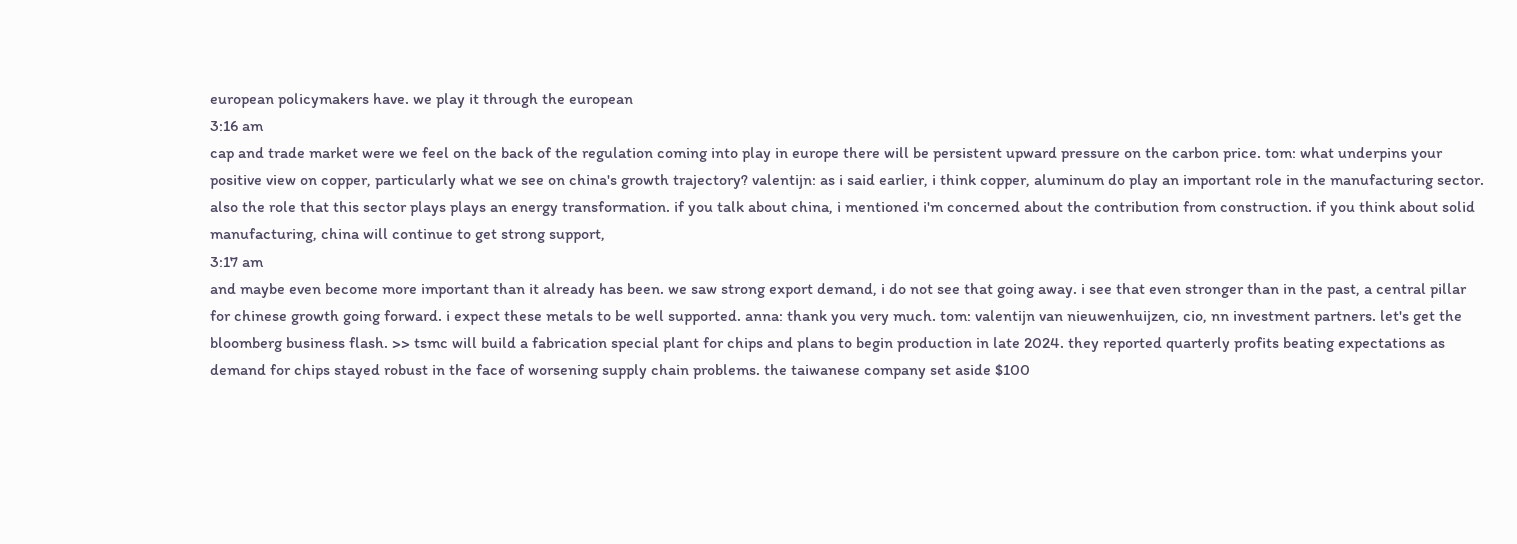european policymakers have. we play it through the european
3:16 am
cap and trade market were we feel on the back of the regulation coming into play in europe there will be persistent upward pressure on the carbon price. tom: what underpins your positive view on copper, particularly what we see on china's growth trajectory? valentijn: as i said earlier, i think copper, aluminum do play an important role in the manufacturing sector. also the role that this sector plays plays an energy transformation. if you talk about china, i mentioned i'm concerned about the contribution from construction. if you think about solid manufacturing, china will continue to get strong support,
3:17 am
and maybe even become more important than it already has been. we saw strong export demand, i do not see that going away. i see that even stronger than in the past, a central pillar for chinese growth going forward. i expect these metals to be well supported. anna: thank you very much. tom: valentijn van nieuwenhuijzen, cio, nn investment partners. let's get the bloomberg business flash. >> tsmc will build a fabrication special plant for chips and plans to begin production in late 2024. they reported quarterly profits beating expectations as demand for chips stayed robust in the face of worsening supply chain problems. the taiwanese company set aside $100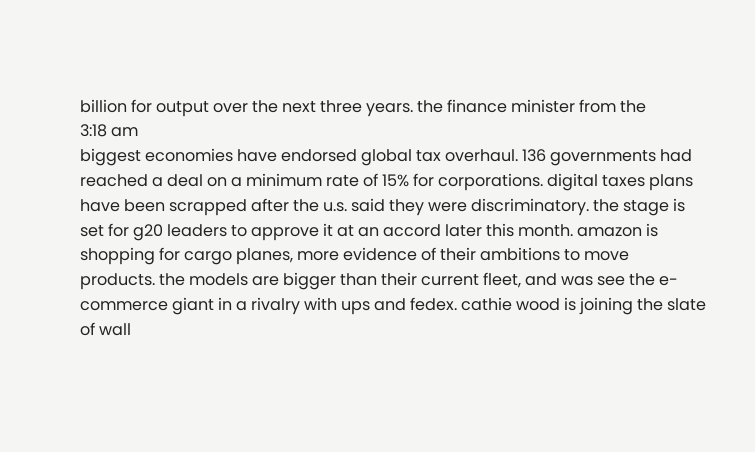billion for output over the next three years. the finance minister from the
3:18 am
biggest economies have endorsed global tax overhaul. 136 governments had reached a deal on a minimum rate of 15% for corporations. digital taxes plans have been scrapped after the u.s. said they were discriminatory. the stage is set for g20 leaders to approve it at an accord later this month. amazon is shopping for cargo planes, more evidence of their ambitions to move products. the models are bigger than their current fleet, and was see the e-commerce giant in a rivalry with ups and fedex. cathie wood is joining the slate of wall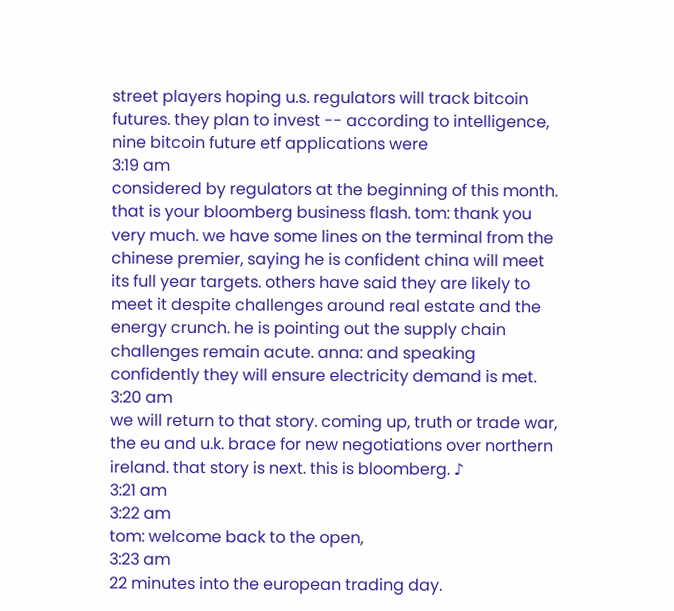street players hoping u.s. regulators will track bitcoin futures. they plan to invest -- according to intelligence, nine bitcoin future etf applications were
3:19 am
considered by regulators at the beginning of this month. that is your bloomberg business flash. tom: thank you very much. we have some lines on the terminal from the chinese premier, saying he is confident china will meet its full year targets. others have said they are likely to meet it despite challenges around real estate and the energy crunch. he is pointing out the supply chain challenges remain acute. anna: and speaking confidently they will ensure electricity demand is met.
3:20 am
we will return to that story. coming up, truth or trade war, the eu and u.k. brace for new negotiations over northern ireland. that story is next. this is bloomberg. ♪
3:21 am
3:22 am
tom: welcome back to the open,
3:23 am
22 minutes into the european trading day.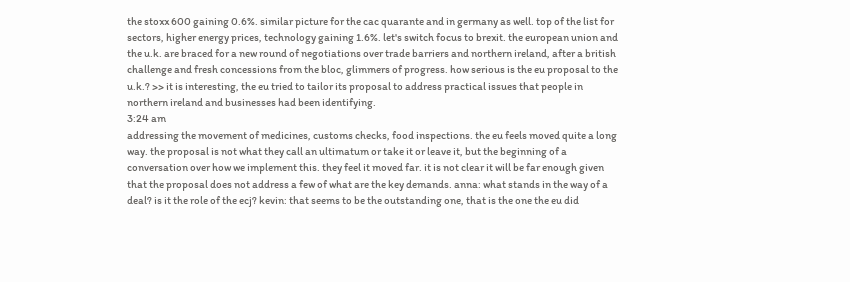the stoxx 600 gaining 0.6%. similar picture for the cac quarante and in germany as well. top of the list for sectors, higher energy prices, technology gaining 1.6%. let's switch focus to brexit. the european union and the u.k. are braced for a new round of negotiations over trade barriers and northern ireland, after a british challenge and fresh concessions from the bloc, glimmers of progress. how serious is the eu proposal to the u.k.? >> it is interesting, the eu tried to tailor its proposal to address practical issues that people in northern ireland and businesses had been identifying.
3:24 am
addressing the movement of medicines, customs checks, food inspections. the eu feels moved quite a long way. the proposal is not what they call an ultimatum or take it or leave it, but the beginning of a conversation over how we implement this. they feel it moved far. it is not clear it will be far enough given that the proposal does not address a few of what are the key demands. anna: what stands in the way of a deal? is it the role of the ecj? kevin: that seems to be the outstanding one, that is the one the eu did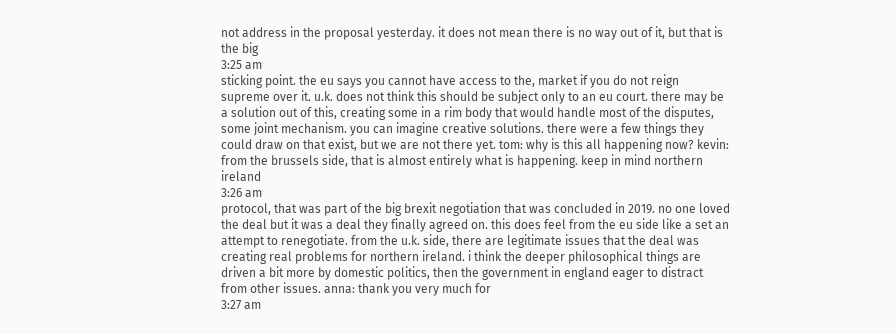not address in the proposal yesterday. it does not mean there is no way out of it, but that is the big
3:25 am
sticking point. the eu says you cannot have access to the, market if you do not reign supreme over it. u.k. does not think this should be subject only to an eu court. there may be a solution out of this, creating some in a rim body that would handle most of the disputes, some joint mechanism. you can imagine creative solutions. there were a few things they could draw on that exist, but we are not there yet. tom: why is this all happening now? kevin: from the brussels side, that is almost entirely what is happening. keep in mind northern ireland
3:26 am
protocol, that was part of the big brexit negotiation that was concluded in 2019. no one loved the deal but it was a deal they finally agreed on. this does feel from the eu side like a set an attempt to renegotiate. from the u.k. side, there are legitimate issues that the deal was creating real problems for northern ireland. i think the deeper philosophical things are driven a bit more by domestic politics, then the government in england eager to distract from other issues. anna: thank you very much for
3:27 am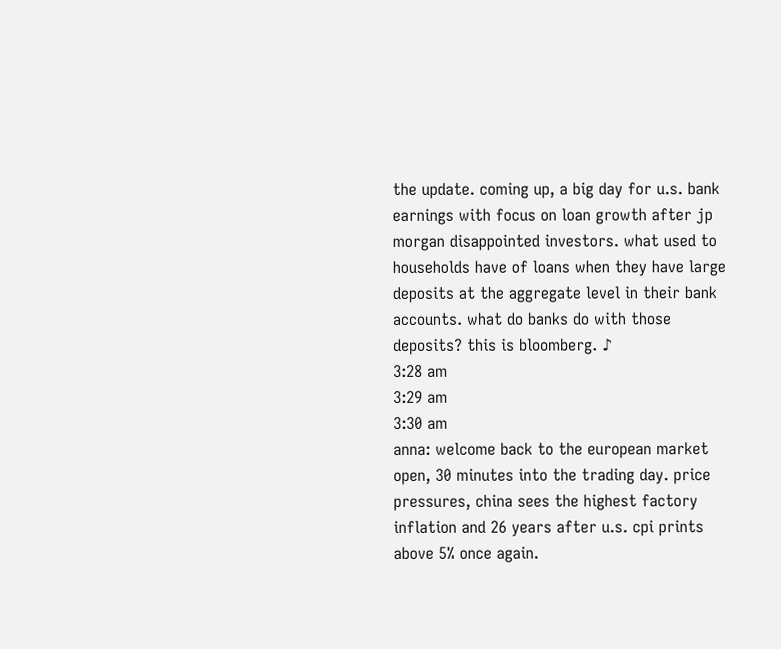the update. coming up, a big day for u.s. bank earnings with focus on loan growth after jp morgan disappointed investors. what used to households have of loans when they have large deposits at the aggregate level in their bank accounts. what do banks do with those deposits? this is bloomberg. ♪
3:28 am
3:29 am
3:30 am
anna: welcome back to the european market open, 30 minutes into the trading day. price pressures, china sees the highest factory inflation and 26 years after u.s. cpi prints above 5% once again.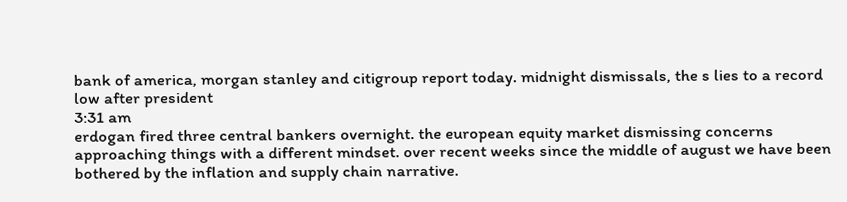bank of america, morgan stanley and citigroup report today. midnight dismissals, the s lies to a record low after president
3:31 am
erdogan fired three central bankers overnight. the european equity market dismissing concerns approaching things with a different mindset. over recent weeks since the middle of august we have been bothered by the inflation and supply chain narrative.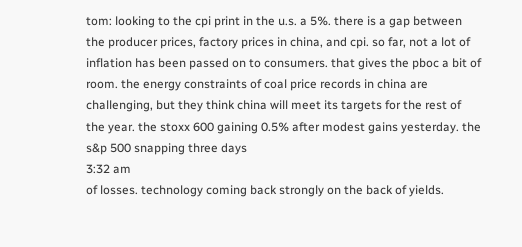tom: looking to the cpi print in the u.s. a 5%. there is a gap between the producer prices, factory prices in china, and cpi. so far, not a lot of inflation has been passed on to consumers. that gives the pboc a bit of room. the energy constraints of coal price records in china are challenging, but they think china will meet its targets for the rest of the year. the stoxx 600 gaining 0.5% after modest gains yesterday. the s&p 500 snapping three days
3:32 am
of losses. technology coming back strongly on the back of yields.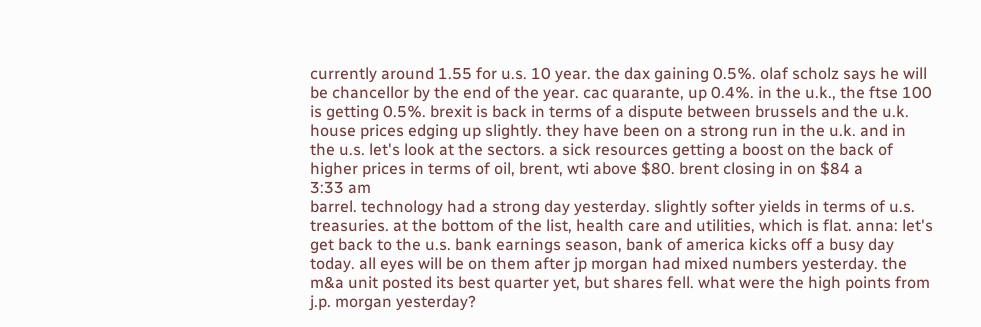currently around 1.55 for u.s. 10 year. the dax gaining 0.5%. olaf scholz says he will be chancellor by the end of the year. cac quarante, up 0.4%. in the u.k., the ftse 100 is getting 0.5%. brexit is back in terms of a dispute between brussels and the u.k. house prices edging up slightly. they have been on a strong run in the u.k. and in the u.s. let's look at the sectors. a sick resources getting a boost on the back of higher prices in terms of oil, brent, wti above $80. brent closing in on $84 a
3:33 am
barrel. technology had a strong day yesterday. slightly softer yields in terms of u.s. treasuries. at the bottom of the list, health care and utilities, which is flat. anna: let's get back to the u.s. bank earnings season, bank of america kicks off a busy day today. all eyes will be on them after jp morgan had mixed numbers yesterday. the m&a unit posted its best quarter yet, but shares fell. what were the high points from j.p. morgan yesterday?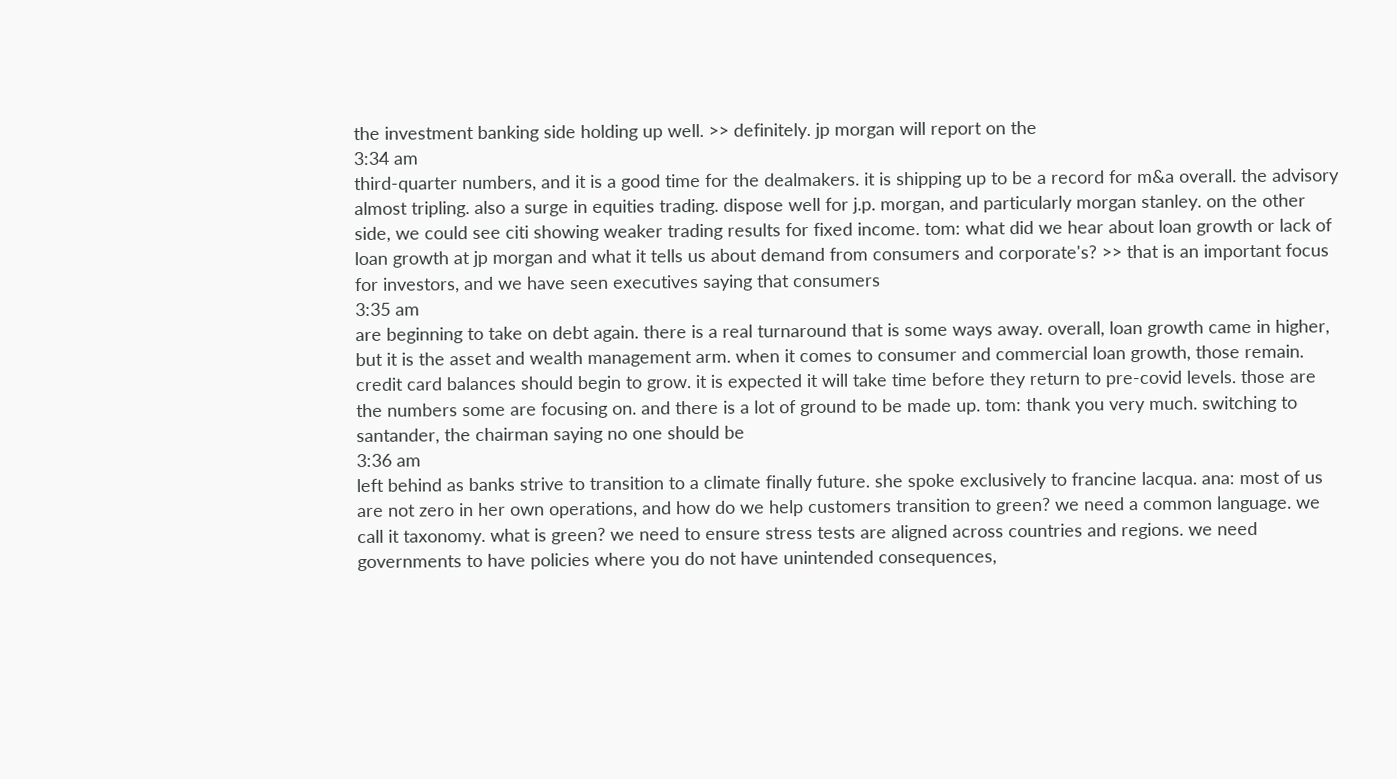the investment banking side holding up well. >> definitely. jp morgan will report on the
3:34 am
third-quarter numbers, and it is a good time for the dealmakers. it is shipping up to be a record for m&a overall. the advisory almost tripling. also a surge in equities trading. dispose well for j.p. morgan, and particularly morgan stanley. on the other side, we could see citi showing weaker trading results for fixed income. tom: what did we hear about loan growth or lack of loan growth at jp morgan and what it tells us about demand from consumers and corporate's? >> that is an important focus for investors, and we have seen executives saying that consumers
3:35 am
are beginning to take on debt again. there is a real turnaround that is some ways away. overall, loan growth came in higher, but it is the asset and wealth management arm. when it comes to consumer and commercial loan growth, those remain. credit card balances should begin to grow. it is expected it will take time before they return to pre-covid levels. those are the numbers some are focusing on. and there is a lot of ground to be made up. tom: thank you very much. switching to santander, the chairman saying no one should be
3:36 am
left behind as banks strive to transition to a climate finally future. she spoke exclusively to francine lacqua. ana: most of us are not zero in her own operations, and how do we help customers transition to green? we need a common language. we call it taxonomy. what is green? we need to ensure stress tests are aligned across countries and regions. we need governments to have policies where you do not have unintended consequences,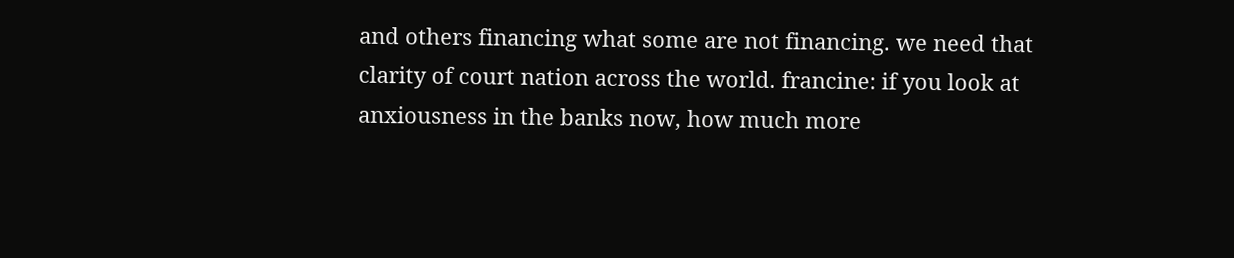and others financing what some are not financing. we need that clarity of court nation across the world. francine: if you look at anxiousness in the banks now, how much more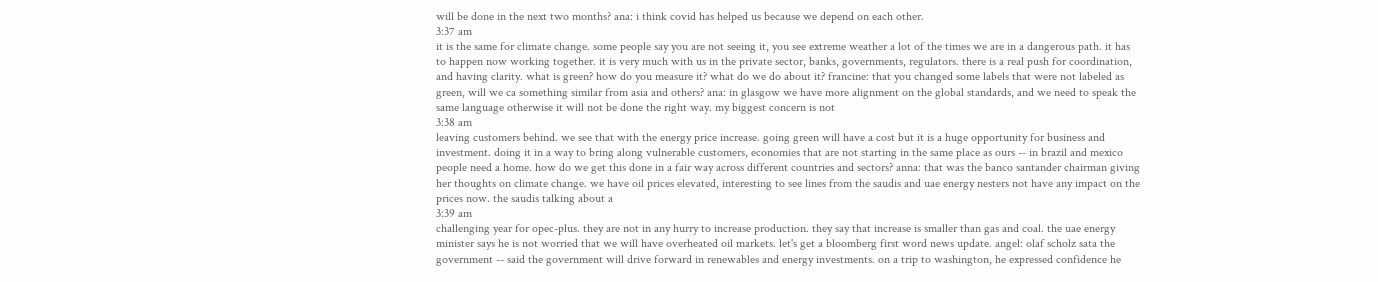will be done in the next two months? ana: i think covid has helped us because we depend on each other.
3:37 am
it is the same for climate change. some people say you are not seeing it, you see extreme weather a lot of the times we are in a dangerous path. it has to happen now working together. it is very much with us in the private sector, banks, governments, regulators. there is a real push for coordination, and having clarity. what is green? how do you measure it? what do we do about it? francine: that you changed some labels that were not labeled as green, will we ca something similar from asia and others? ana: in glasgow we have more alignment on the global standards, and we need to speak the same language otherwise it will not be done the right way. my biggest concern is not
3:38 am
leaving customers behind. we see that with the energy price increase. going green will have a cost but it is a huge opportunity for business and investment. doing it in a way to bring along vulnerable customers, economies that are not starting in the same place as ours -- in brazil and mexico people need a home. how do we get this done in a fair way across different countries and sectors? anna: that was the banco santander chairman giving her thoughts on climate change. we have oil prices elevated, interesting to see lines from the saudis and uae energy nesters not have any impact on the prices now. the saudis talking about a
3:39 am
challenging year for opec-plus. they are not in any hurry to increase production. they say that increase is smaller than gas and coal. the uae energy minister says he is not worried that we will have overheated oil markets. let's get a bloomberg first word news update. angel: olaf scholz sata the government -- said the government will drive forward in renewables and energy investments. on a trip to washington, he expressed confidence he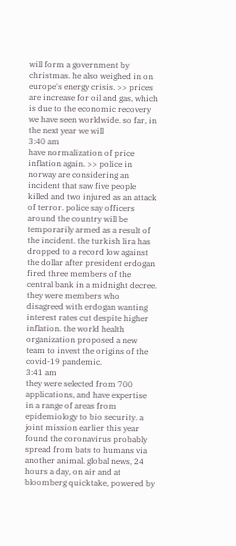will form a government by christmas. he also weighed in on europe's energy crisis. >> prices are increase for oil and gas, which is due to the economic recovery we have seen worldwide. so far, in the next year we will
3:40 am
have normalization of price inflation again. >> police in norway are considering an incident that saw five people killed and two injured as an attack of terror. police say officers around the country will be temporarily armed as a result of the incident. the turkish lira has dropped to a record low against the dollar after president erdogan fired three members of the central bank in a midnight decree. they were members who disagreed with erdogan wanting interest rates cut despite higher inflation. the world health organization proposed a new team to invest the origins of the covid-19 pandemic.
3:41 am
they were selected from 700 applications, and have expertise in a range of areas from epidemiology to bio security. a joint mission earlier this year found the coronavirus probably spread from bats to humans via another animal. global news, 24 hours a day, on air and at bloomberg quicktake, powered by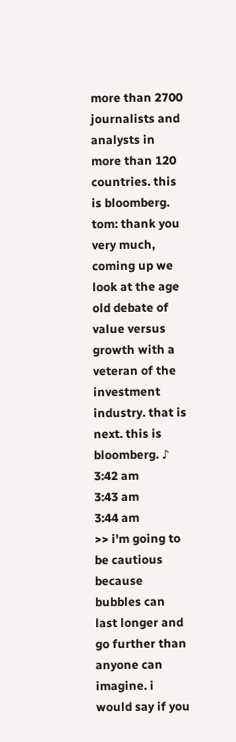more than 2700 journalists and analysts in more than 120 countries. this is bloomberg. tom: thank you very much, coming up we look at the age old debate of value versus growth with a veteran of the investment industry. that is next. this is bloomberg. ♪
3:42 am
3:43 am
3:44 am
>> i'm going to be cautious because bubbles can last longer and go further than anyone can imagine. i would say if you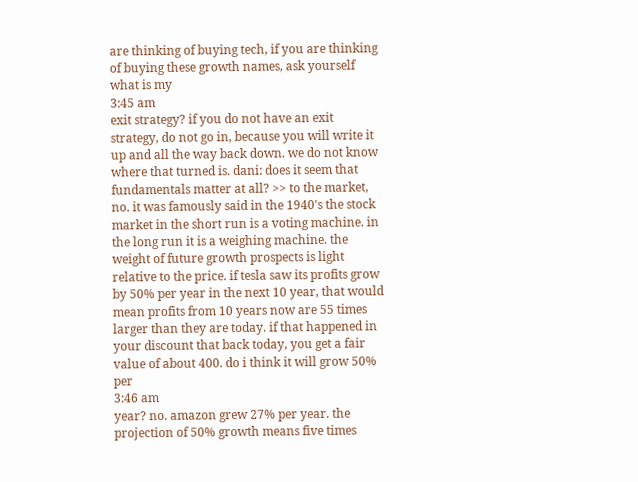are thinking of buying tech, if you are thinking of buying these growth names, ask yourself what is my
3:45 am
exit strategy? if you do not have an exit strategy, do not go in, because you will write it up and all the way back down. we do not know where that turned is. dani: does it seem that fundamentals matter at all? >> to the market, no. it was famously said in the 1940's the stock market in the short run is a voting machine. in the long run it is a weighing machine. the weight of future growth prospects is light relative to the price. if tesla saw its profits grow by 50% per year in the next 10 year, that would mean profits from 10 years now are 55 times larger than they are today. if that happened in your discount that back today, you get a fair value of about 400. do i think it will grow 50% per
3:46 am
year? no. amazon grew 27% per year. the projection of 50% growth means five times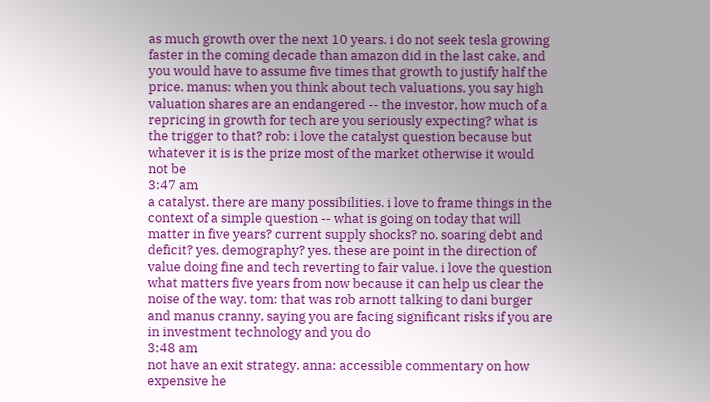as much growth over the next 10 years. i do not seek tesla growing faster in the coming decade than amazon did in the last cake, and you would have to assume five times that growth to justify half the price. manus: when you think about tech valuations, you say high valuation shares are an endangered -- the investor, how much of a repricing in growth for tech are you seriously expecting? what is the trigger to that? rob: i love the catalyst question because but whatever it is is the prize most of the market otherwise it would not be
3:47 am
a catalyst. there are many possibilities. i love to frame things in the context of a simple question -- what is going on today that will matter in five years? current supply shocks? no. soaring debt and deficit? yes. demography? yes. these are point in the direction of value doing fine and tech reverting to fair value. i love the question what matters five years from now because it can help us clear the noise of the way. tom: that was rob arnott talking to dani burger and manus cranny, saying you are facing significant risks if you are in investment technology and you do
3:48 am
not have an exit strategy. anna: accessible commentary on how expensive he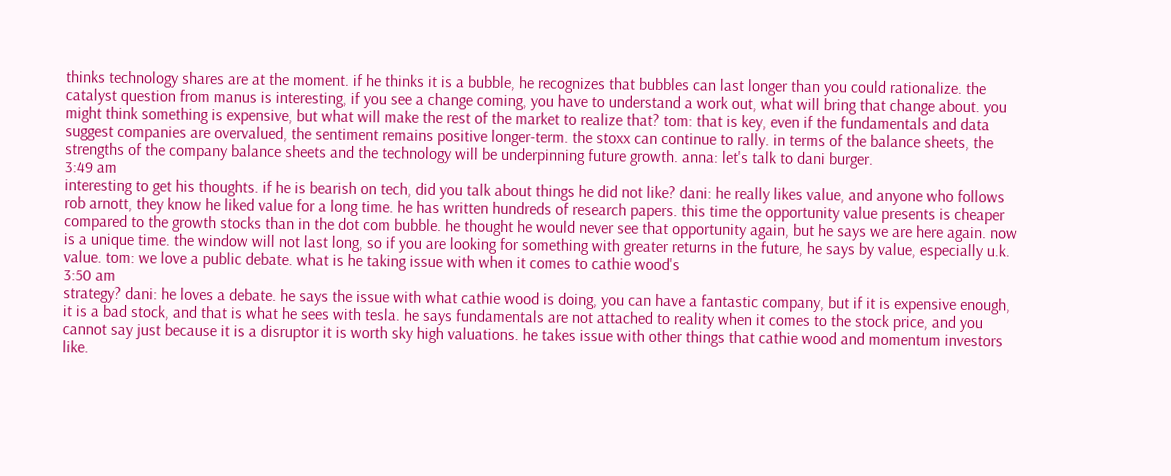thinks technology shares are at the moment. if he thinks it is a bubble, he recognizes that bubbles can last longer than you could rationalize. the catalyst question from manus is interesting, if you see a change coming, you have to understand a work out, what will bring that change about. you might think something is expensive, but what will make the rest of the market to realize that? tom: that is key, even if the fundamentals and data suggest companies are overvalued, the sentiment remains positive longer-term. the stoxx can continue to rally. in terms of the balance sheets, the strengths of the company balance sheets and the technology will be underpinning future growth. anna: let's talk to dani burger.
3:49 am
interesting to get his thoughts. if he is bearish on tech, did you talk about things he did not like? dani: he really likes value, and anyone who follows rob arnott, they know he liked value for a long time. he has written hundreds of research papers. this time the opportunity value presents is cheaper compared to the growth stocks than in the dot com bubble. he thought he would never see that opportunity again, but he says we are here again. now is a unique time. the window will not last long, so if you are looking for something with greater returns in the future, he says by value, especially u.k. value. tom: we love a public debate. what is he taking issue with when it comes to cathie wood's
3:50 am
strategy? dani: he loves a debate. he says the issue with what cathie wood is doing, you can have a fantastic company, but if it is expensive enough, it is a bad stock, and that is what he sees with tesla. he says fundamentals are not attached to reality when it comes to the stock price, and you cannot say just because it is a disruptor it is worth sky high valuations. he takes issue with other things that cathie wood and momentum investors like.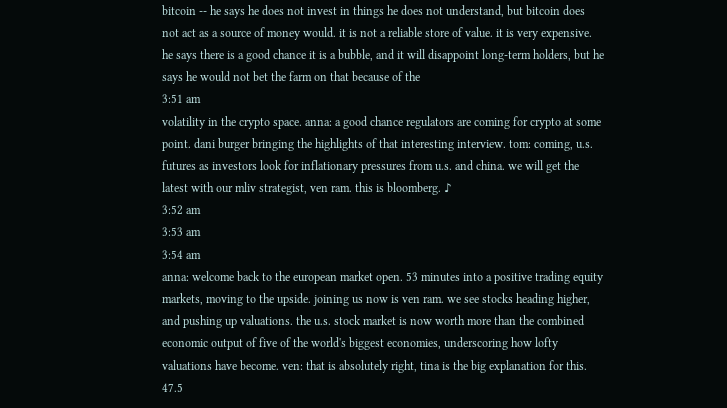bitcoin -- he says he does not invest in things he does not understand, but bitcoin does not act as a source of money would. it is not a reliable store of value. it is very expensive. he says there is a good chance it is a bubble, and it will disappoint long-term holders, but he says he would not bet the farm on that because of the
3:51 am
volatility in the crypto space. anna: a good chance regulators are coming for crypto at some point. dani burger bringing the highlights of that interesting interview. tom: coming, u.s. futures as investors look for inflationary pressures from u.s. and china. we will get the latest with our mliv strategist, ven ram. this is bloomberg. ♪
3:52 am
3:53 am
3:54 am
anna: welcome back to the european market open. 53 minutes into a positive trading equity markets, moving to the upside. joining us now is ven ram. we see stocks heading higher, and pushing up valuations. the u.s. stock market is now worth more than the combined economic output of five of the world's biggest economies, underscoring how lofty valuations have become. ven: that is absolutely right, tina is the big explanation for this. 47.5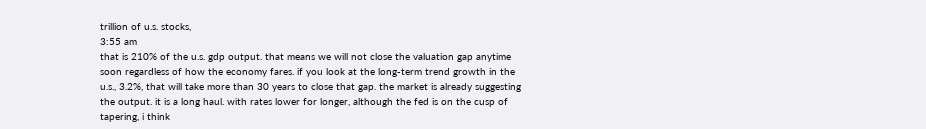trillion of u.s. stocks,
3:55 am
that is 210% of the u.s. gdp output. that means we will not close the valuation gap anytime soon regardless of how the economy fares. if you look at the long-term trend growth in the u.s., 3.2%, that will take more than 30 years to close that gap. the market is already suggesting the output. it is a long haul. with rates lower for longer, although the fed is on the cusp of tapering, i think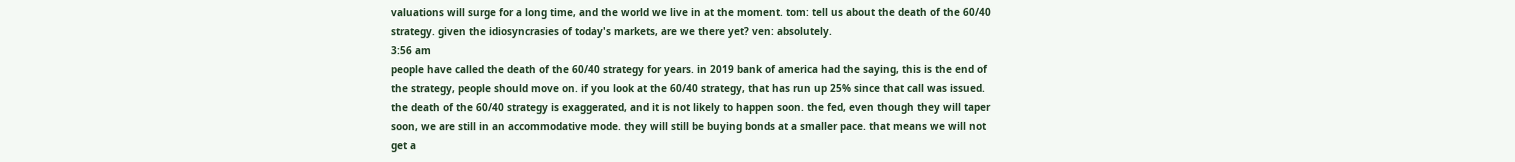valuations will surge for a long time, and the world we live in at the moment. tom: tell us about the death of the 60/40 strategy. given the idiosyncrasies of today's markets, are we there yet? ven: absolutely.
3:56 am
people have called the death of the 60/40 strategy for years. in 2019 bank of america had the saying, this is the end of the strategy, people should move on. if you look at the 60/40 strategy, that has run up 25% since that call was issued. the death of the 60/40 strategy is exaggerated, and it is not likely to happen soon. the fed, even though they will taper soon, we are still in an accommodative mode. they will still be buying bonds at a smaller pace. that means we will not get a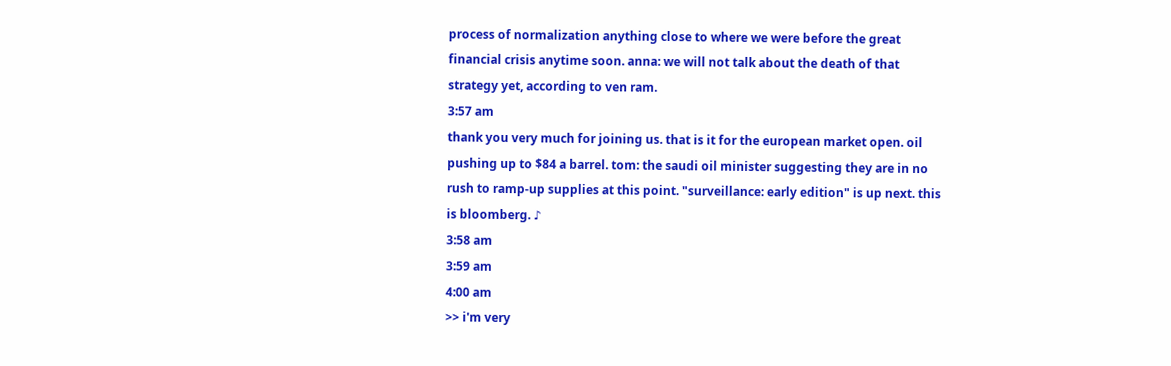process of normalization anything close to where we were before the great financial crisis anytime soon. anna: we will not talk about the death of that strategy yet, according to ven ram.
3:57 am
thank you very much for joining us. that is it for the european market open. oil pushing up to $84 a barrel. tom: the saudi oil minister suggesting they are in no rush to ramp-up supplies at this point. "surveillance: early edition" is up next. this is bloomberg. ♪
3:58 am
3:59 am
4:00 am
>> i'm very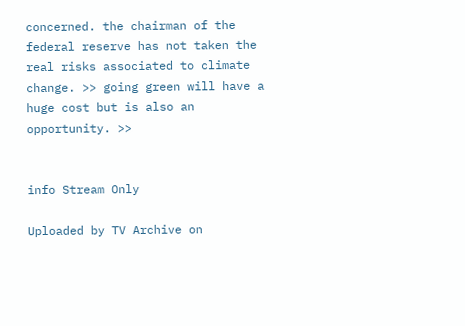concerned. the chairman of the federal reserve has not taken the real risks associated to climate change. >> going green will have a huge cost but is also an opportunity. >>


info Stream Only

Uploaded by TV Archive on